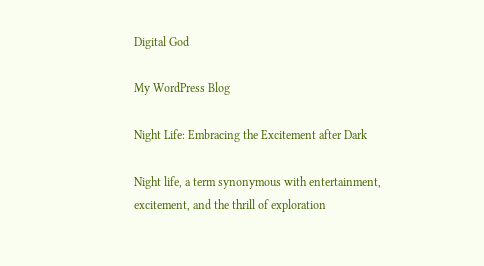Digital God

My WordPress Blog

Night Life: Embracing the Excitement after Dark

Night life, a term synonymous with entertainment, excitement, and the thrill of exploration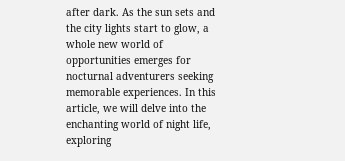after dark. As the sun sets and the city lights start to glow, a whole new world of opportunities emerges for nocturnal adventurers seeking memorable experiences. In this article, we will delve into the enchanting world of night life, exploring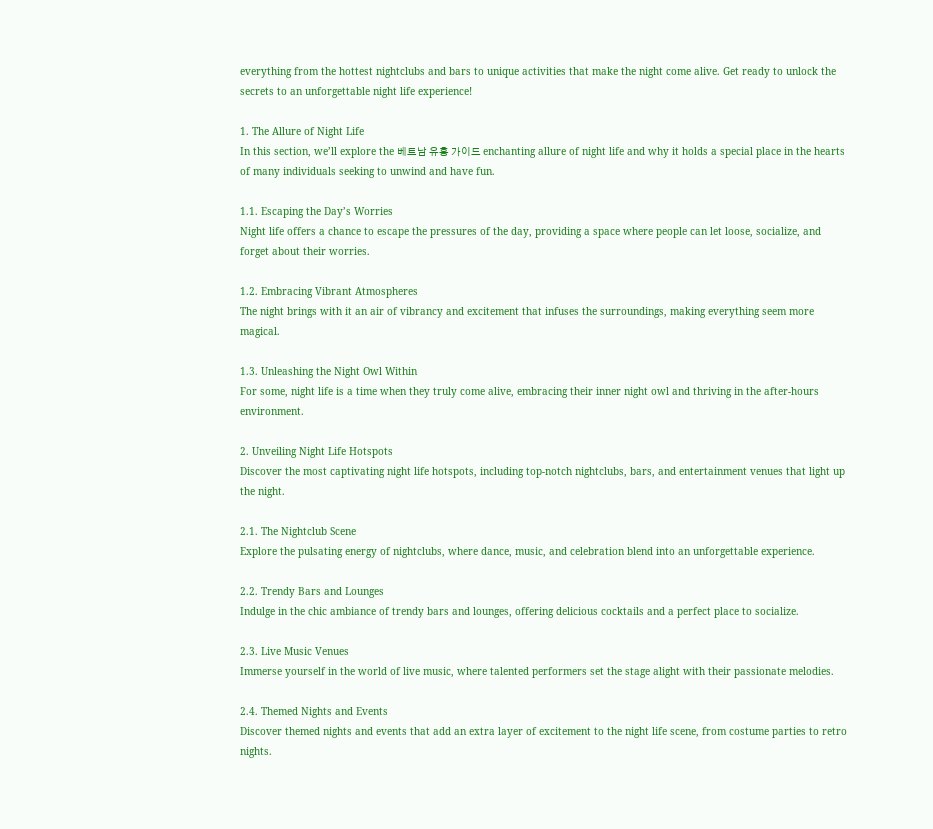everything from the hottest nightclubs and bars to unique activities that make the night come alive. Get ready to unlock the secrets to an unforgettable night life experience!

1. The Allure of Night Life
In this section, we’ll explore the 베트남 유흥 가이드 enchanting allure of night life and why it holds a special place in the hearts of many individuals seeking to unwind and have fun.

1.1. Escaping the Day’s Worries
Night life offers a chance to escape the pressures of the day, providing a space where people can let loose, socialize, and forget about their worries.

1.2. Embracing Vibrant Atmospheres
The night brings with it an air of vibrancy and excitement that infuses the surroundings, making everything seem more magical.

1.3. Unleashing the Night Owl Within
For some, night life is a time when they truly come alive, embracing their inner night owl and thriving in the after-hours environment.

2. Unveiling Night Life Hotspots
Discover the most captivating night life hotspots, including top-notch nightclubs, bars, and entertainment venues that light up the night.

2.1. The Nightclub Scene
Explore the pulsating energy of nightclubs, where dance, music, and celebration blend into an unforgettable experience.

2.2. Trendy Bars and Lounges
Indulge in the chic ambiance of trendy bars and lounges, offering delicious cocktails and a perfect place to socialize.

2.3. Live Music Venues
Immerse yourself in the world of live music, where talented performers set the stage alight with their passionate melodies.

2.4. Themed Nights and Events
Discover themed nights and events that add an extra layer of excitement to the night life scene, from costume parties to retro nights.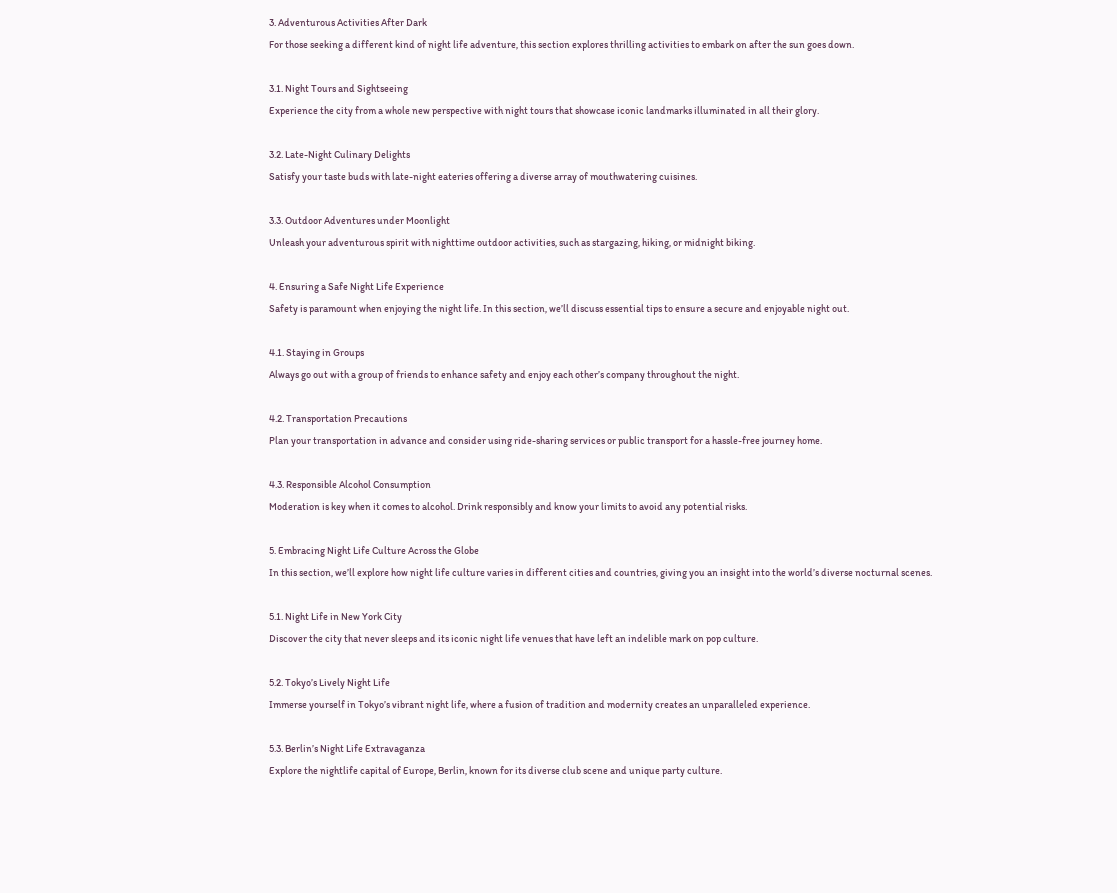3. Adventurous Activities After Dark
For those seeking a different kind of night life adventure, this section explores thrilling activities to embark on after the sun goes down.

3.1. Night Tours and Sightseeing
Experience the city from a whole new perspective with night tours that showcase iconic landmarks illuminated in all their glory.

3.2. Late-Night Culinary Delights
Satisfy your taste buds with late-night eateries offering a diverse array of mouthwatering cuisines.

3.3. Outdoor Adventures under Moonlight
Unleash your adventurous spirit with nighttime outdoor activities, such as stargazing, hiking, or midnight biking.

4. Ensuring a Safe Night Life Experience
Safety is paramount when enjoying the night life. In this section, we’ll discuss essential tips to ensure a secure and enjoyable night out.

4.1. Staying in Groups
Always go out with a group of friends to enhance safety and enjoy each other’s company throughout the night.

4.2. Transportation Precautions
Plan your transportation in advance and consider using ride-sharing services or public transport for a hassle-free journey home.

4.3. Responsible Alcohol Consumption
Moderation is key when it comes to alcohol. Drink responsibly and know your limits to avoid any potential risks.

5. Embracing Night Life Culture Across the Globe
In this section, we’ll explore how night life culture varies in different cities and countries, giving you an insight into the world’s diverse nocturnal scenes.

5.1. Night Life in New York City
Discover the city that never sleeps and its iconic night life venues that have left an indelible mark on pop culture.

5.2. Tokyo’s Lively Night Life
Immerse yourself in Tokyo’s vibrant night life, where a fusion of tradition and modernity creates an unparalleled experience.

5.3. Berlin’s Night Life Extravaganza
Explore the nightlife capital of Europe, Berlin, known for its diverse club scene and unique party culture.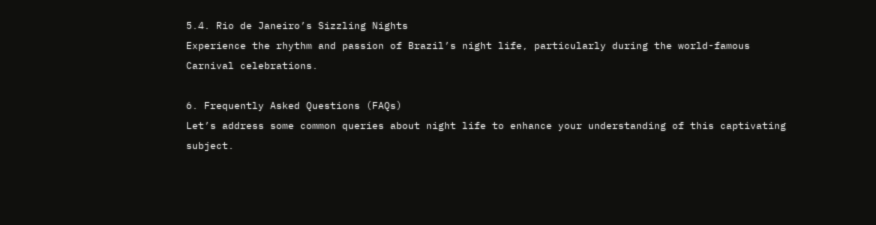5.4. Rio de Janeiro’s Sizzling Nights
Experience the rhythm and passion of Brazil’s night life, particularly during the world-famous Carnival celebrations.

6. Frequently Asked Questions (FAQs)
Let’s address some common queries about night life to enhance your understanding of this captivating subject.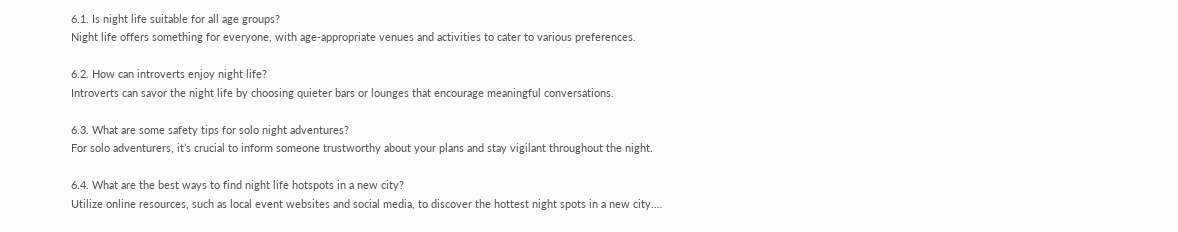6.1. Is night life suitable for all age groups?
Night life offers something for everyone, with age-appropriate venues and activities to cater to various preferences.

6.2. How can introverts enjoy night life?
Introverts can savor the night life by choosing quieter bars or lounges that encourage meaningful conversations.

6.3. What are some safety tips for solo night adventures?
For solo adventurers, it’s crucial to inform someone trustworthy about your plans and stay vigilant throughout the night.

6.4. What are the best ways to find night life hotspots in a new city?
Utilize online resources, such as local event websites and social media, to discover the hottest night spots in a new city.…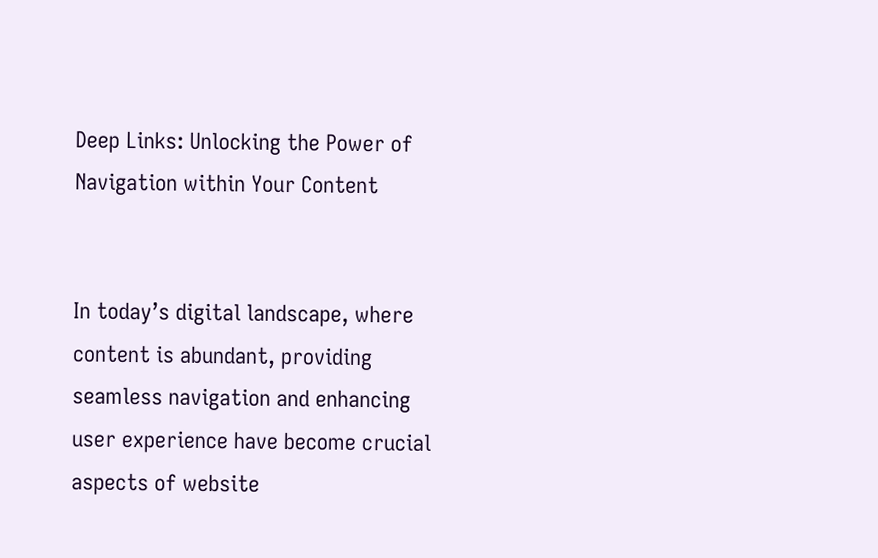Deep Links: Unlocking the Power of Navigation within Your Content


In today’s digital landscape, where content is abundant, providing seamless navigation and enhancing user experience have become crucial aspects of website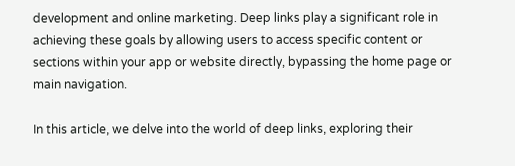development and online marketing. Deep links play a significant role in achieving these goals by allowing users to access specific content or sections within your app or website directly, bypassing the home page or main navigation.

In this article, we delve into the world of deep links, exploring their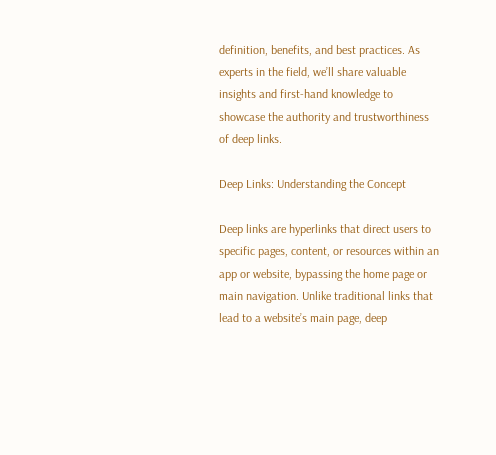definition, benefits, and best practices. As experts in the field, we’ll share valuable insights and first-hand knowledge to showcase the authority and trustworthiness of deep links.

Deep Links: Understanding the Concept

Deep links are hyperlinks that direct users to specific pages, content, or resources within an app or website, bypassing the home page or main navigation. Unlike traditional links that lead to a website’s main page, deep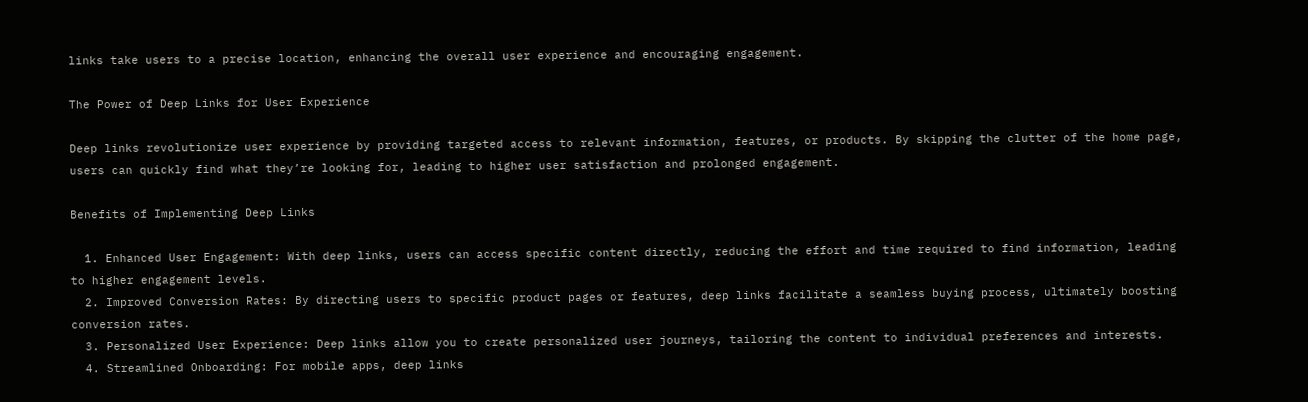links take users to a precise location, enhancing the overall user experience and encouraging engagement.

The Power of Deep Links for User Experience

Deep links revolutionize user experience by providing targeted access to relevant information, features, or products. By skipping the clutter of the home page, users can quickly find what they’re looking for, leading to higher user satisfaction and prolonged engagement.

Benefits of Implementing Deep Links

  1. Enhanced User Engagement: With deep links, users can access specific content directly, reducing the effort and time required to find information, leading to higher engagement levels.
  2. Improved Conversion Rates: By directing users to specific product pages or features, deep links facilitate a seamless buying process, ultimately boosting conversion rates.
  3. Personalized User Experience: Deep links allow you to create personalized user journeys, tailoring the content to individual preferences and interests.
  4. Streamlined Onboarding: For mobile apps, deep links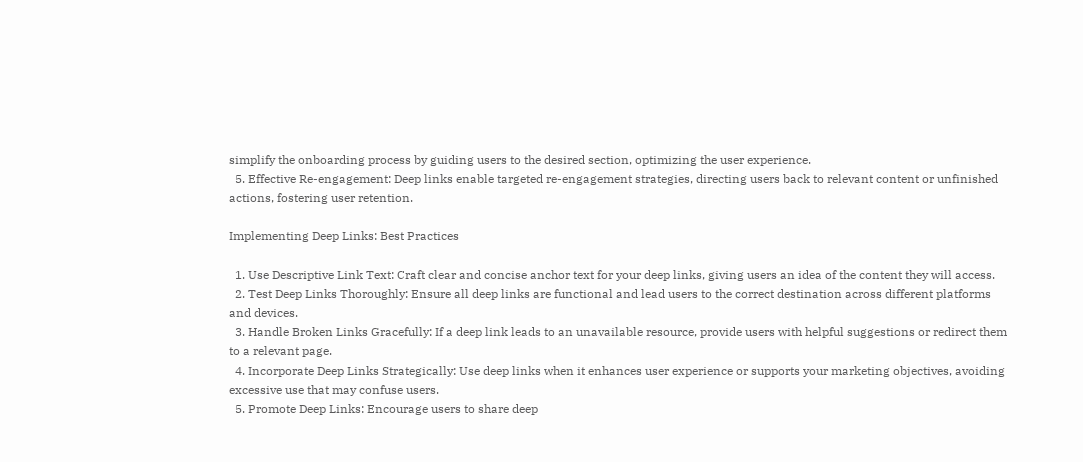simplify the onboarding process by guiding users to the desired section, optimizing the user experience.
  5. Effective Re-engagement: Deep links enable targeted re-engagement strategies, directing users back to relevant content or unfinished actions, fostering user retention.

Implementing Deep Links: Best Practices

  1. Use Descriptive Link Text: Craft clear and concise anchor text for your deep links, giving users an idea of the content they will access.
  2. Test Deep Links Thoroughly: Ensure all deep links are functional and lead users to the correct destination across different platforms and devices.
  3. Handle Broken Links Gracefully: If a deep link leads to an unavailable resource, provide users with helpful suggestions or redirect them to a relevant page.
  4. Incorporate Deep Links Strategically: Use deep links when it enhances user experience or supports your marketing objectives, avoiding excessive use that may confuse users.
  5. Promote Deep Links: Encourage users to share deep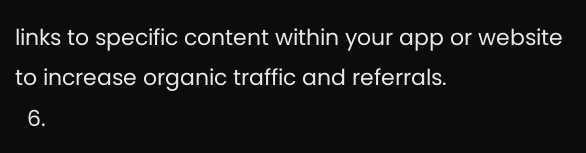links to specific content within your app or website to increase organic traffic and referrals.
  6.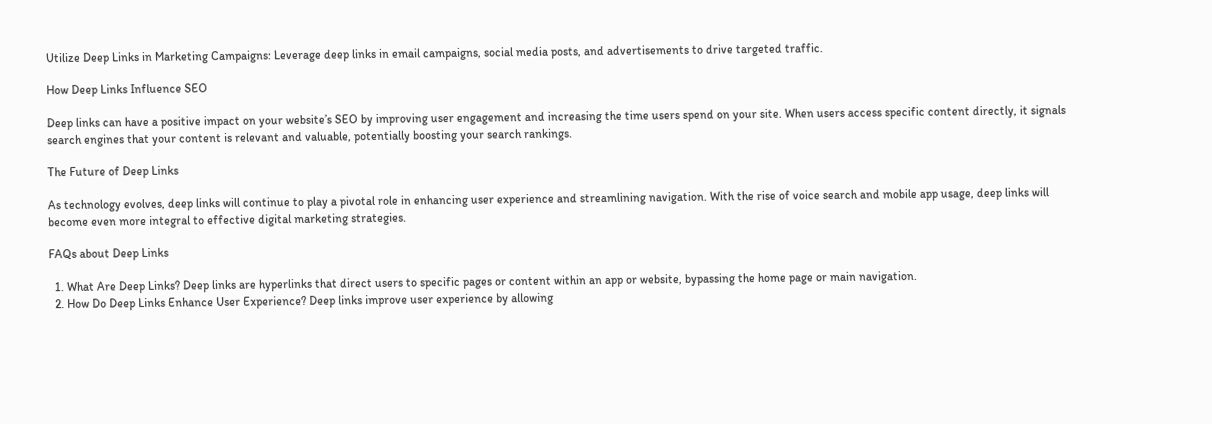Utilize Deep Links in Marketing Campaigns: Leverage deep links in email campaigns, social media posts, and advertisements to drive targeted traffic.

How Deep Links Influence SEO

Deep links can have a positive impact on your website’s SEO by improving user engagement and increasing the time users spend on your site. When users access specific content directly, it signals search engines that your content is relevant and valuable, potentially boosting your search rankings.

The Future of Deep Links

As technology evolves, deep links will continue to play a pivotal role in enhancing user experience and streamlining navigation. With the rise of voice search and mobile app usage, deep links will become even more integral to effective digital marketing strategies.

FAQs about Deep Links

  1. What Are Deep Links? Deep links are hyperlinks that direct users to specific pages or content within an app or website, bypassing the home page or main navigation.
  2. How Do Deep Links Enhance User Experience? Deep links improve user experience by allowing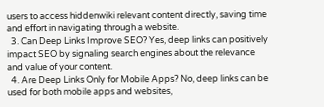users to access hiddenwiki relevant content directly, saving time and effort in navigating through a website.
  3. Can Deep Links Improve SEO? Yes, deep links can positively impact SEO by signaling search engines about the relevance and value of your content.
  4. Are Deep Links Only for Mobile Apps? No, deep links can be used for both mobile apps and websites,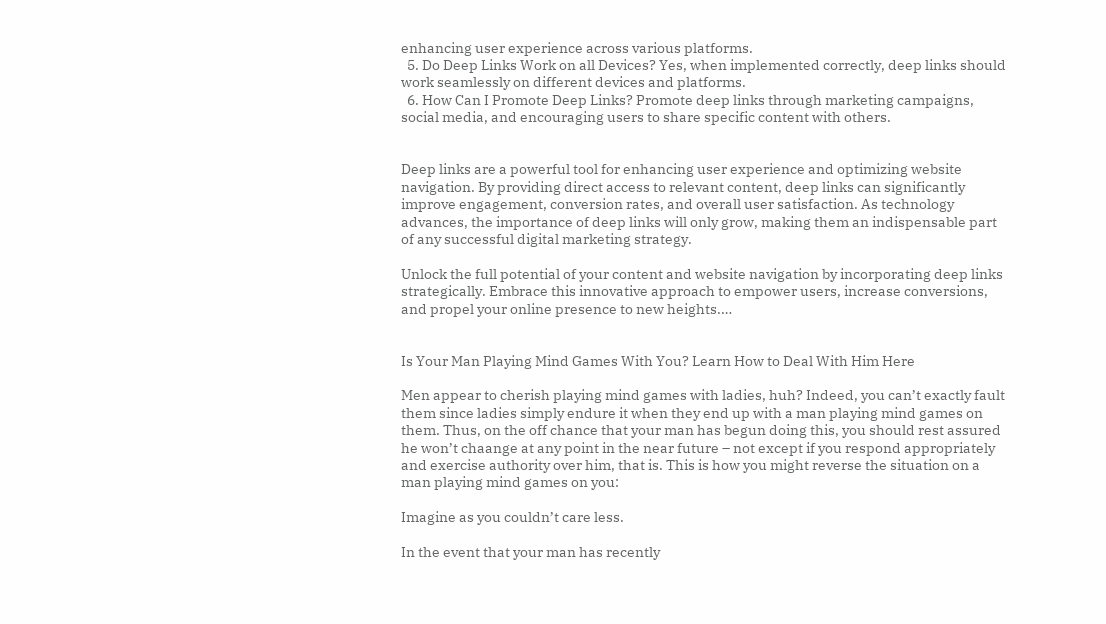enhancing user experience across various platforms.
  5. Do Deep Links Work on all Devices? Yes, when implemented correctly, deep links should work seamlessly on different devices and platforms.
  6. How Can I Promote Deep Links? Promote deep links through marketing campaigns, social media, and encouraging users to share specific content with others.


Deep links are a powerful tool for enhancing user experience and optimizing website navigation. By providing direct access to relevant content, deep links can significantly improve engagement, conversion rates, and overall user satisfaction. As technology advances, the importance of deep links will only grow, making them an indispensable part of any successful digital marketing strategy.

Unlock the full potential of your content and website navigation by incorporating deep links strategically. Embrace this innovative approach to empower users, increase conversions, and propel your online presence to new heights.…


Is Your Man Playing Mind Games With You? Learn How to Deal With Him Here

Men appear to cherish playing mind games with ladies, huh? Indeed, you can’t exactly fault them since ladies simply endure it when they end up with a man playing mind games on them. Thus, on the off chance that your man has begun doing this, you should rest assured he won’t chaange at any point in the near future – not except if you respond appropriately and exercise authority over him, that is. This is how you might reverse the situation on a man playing mind games on you:

Imagine as you couldn’t care less.

In the event that your man has recently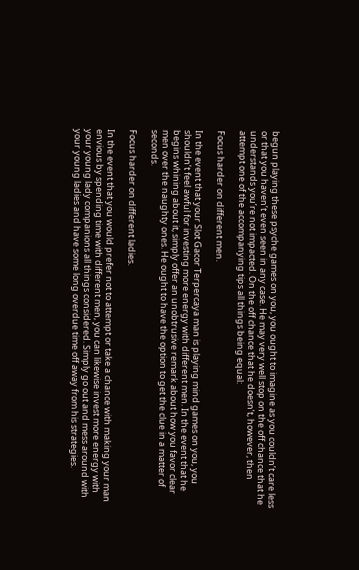begun playing these psyche games on you, you ought to imagine as you couldn’t care less or that you haven’t even seen in any case. He may very well stop on the off chance that he understands you’re not impacted. On the off chance that he doesn’t, however, then attempt one of the accompanying tips all things being equal:

Focus harder on different men.

In the event that your Slot Gacor Terpercaya man is playing mind games on you, you shouldn’t feel awful for investing more energy with different men. In the event that he begins whining about it, simply offer an unobtrusive remark about how you favor clear men over the naughty ones. He ought to have the option to get the clue in a matter of seconds.

Focus harder on different ladies.

In the event that you would prefer not to attempt or take a chance with making your man envious by spending time with different men, you can likewise invest more energy with your young lady companions all things considered. Simply go out and mess around with your young ladies and have some long overdue time off away from his strategies.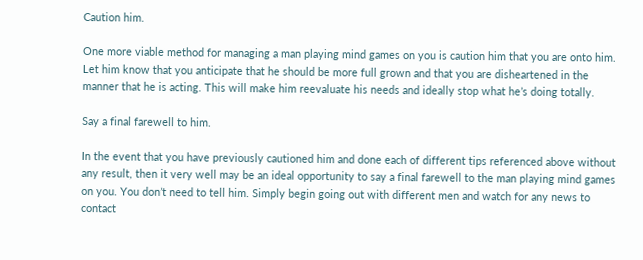Caution him.

One more viable method for managing a man playing mind games on you is caution him that you are onto him. Let him know that you anticipate that he should be more full grown and that you are disheartened in the manner that he is acting. This will make him reevaluate his needs and ideally stop what he’s doing totally.

Say a final farewell to him.

In the event that you have previously cautioned him and done each of different tips referenced above without any result, then it very well may be an ideal opportunity to say a final farewell to the man playing mind games on you. You don’t need to tell him. Simply begin going out with different men and watch for any news to contact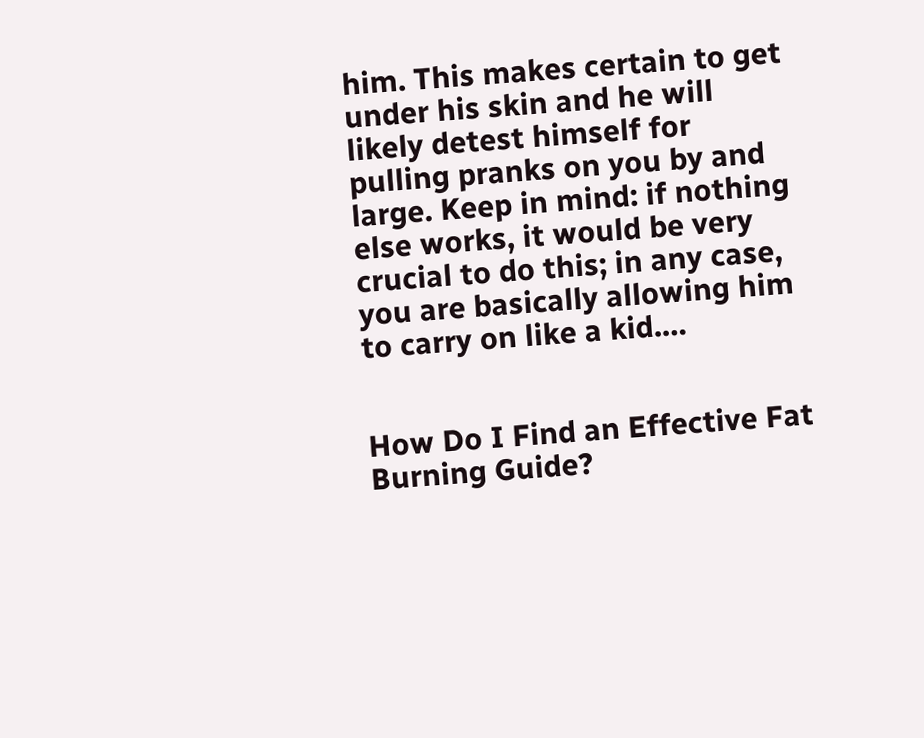him. This makes certain to get under his skin and he will likely detest himself for pulling pranks on you by and large. Keep in mind: if nothing else works, it would be very crucial to do this; in any case, you are basically allowing him to carry on like a kid.…


How Do I Find an Effective Fat Burning Guide?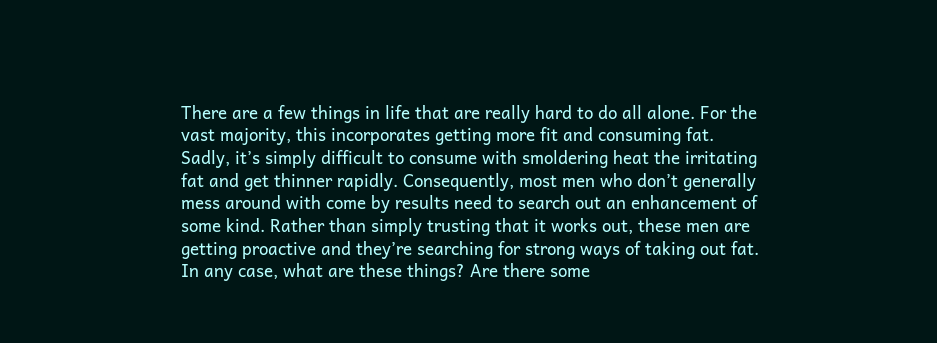There are a few things in life that are really hard to do all alone. For the vast majority, this incorporates getting more fit and consuming fat. Sadly, it’s simply difficult to consume with smoldering heat the irritating fat and get thinner rapidly. Consequently, most men who don’t generally mess around with come by results need to search out an enhancement of some kind. Rather than simply trusting that it works out, these men are getting proactive and they’re searching for strong ways of taking out fat. In any case, what are these things? Are there some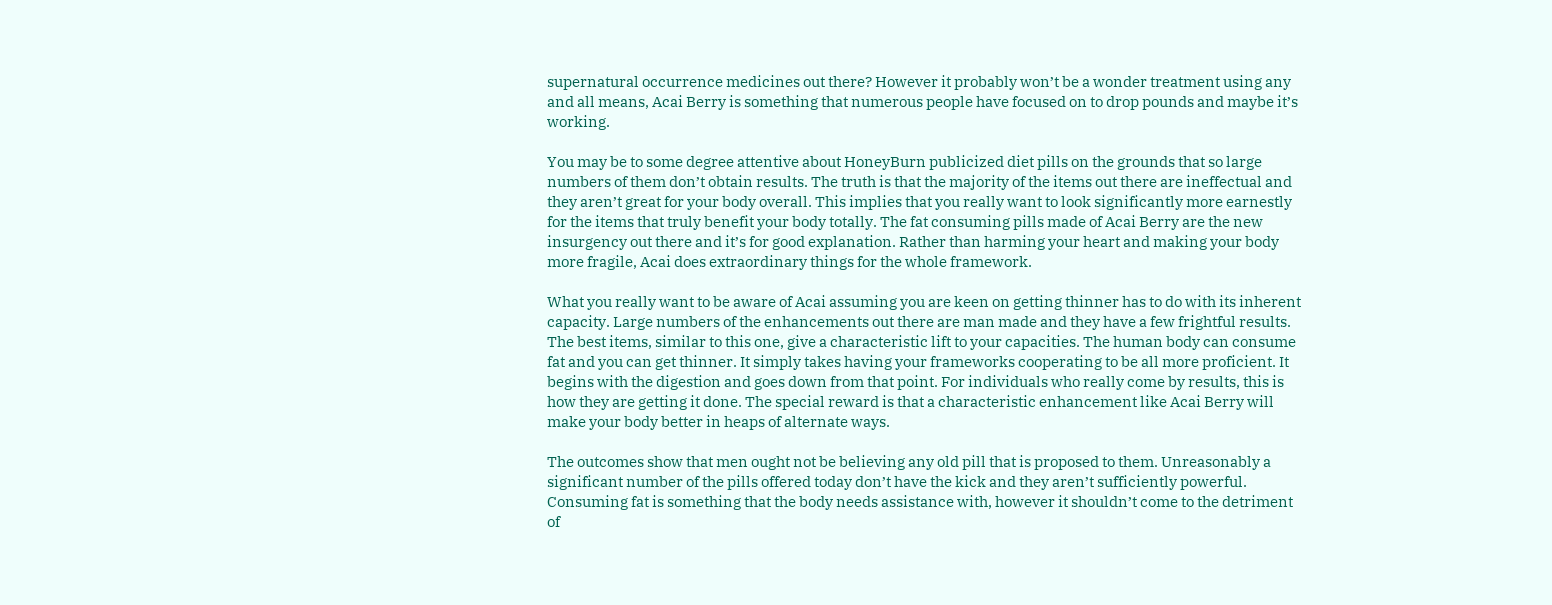supernatural occurrence medicines out there? However it probably won’t be a wonder treatment using any and all means, Acai Berry is something that numerous people have focused on to drop pounds and maybe it’s working.

You may be to some degree attentive about HoneyBurn publicized diet pills on the grounds that so large numbers of them don’t obtain results. The truth is that the majority of the items out there are ineffectual and they aren’t great for your body overall. This implies that you really want to look significantly more earnestly for the items that truly benefit your body totally. The fat consuming pills made of Acai Berry are the new insurgency out there and it’s for good explanation. Rather than harming your heart and making your body more fragile, Acai does extraordinary things for the whole framework.

What you really want to be aware of Acai assuming you are keen on getting thinner has to do with its inherent capacity. Large numbers of the enhancements out there are man made and they have a few frightful results. The best items, similar to this one, give a characteristic lift to your capacities. The human body can consume fat and you can get thinner. It simply takes having your frameworks cooperating to be all more proficient. It begins with the digestion and goes down from that point. For individuals who really come by results, this is how they are getting it done. The special reward is that a characteristic enhancement like Acai Berry will make your body better in heaps of alternate ways.

The outcomes show that men ought not be believing any old pill that is proposed to them. Unreasonably a significant number of the pills offered today don’t have the kick and they aren’t sufficiently powerful. Consuming fat is something that the body needs assistance with, however it shouldn’t come to the detriment of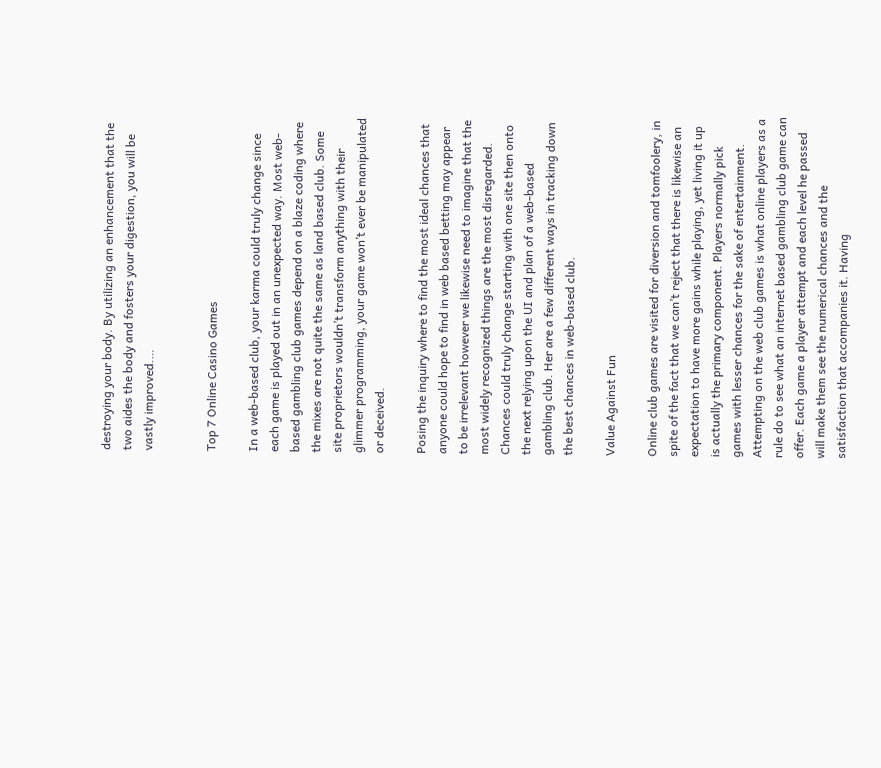destroying your body. By utilizing an enhancement that the two aides the body and fosters your digestion, you will be vastly improved.…


Top 7 Online Casino Games

In a web-based club, your karma could truly change since each game is played out in an unexpected way. Most web-based gambling club games depend on a blaze coding where the mixes are not quite the same as land based club. Some site proprietors wouldn’t transform anything with their glimmer programming, your game won’t ever be manipulated or deceived.

Posing the inquiry where to find the most ideal chances that anyone could hope to find in web based betting may appear to be irrelevant however we likewise need to imagine that the most widely recognized things are the most disregarded. Chances could truly change starting with one site then onto the next relying upon the UI and plan of a web-based gambling club. Her are a few different ways in tracking down the best chances in web-based club.

Value Against Fun

Online club games are visited for diversion and tomfoolery, in spite of the fact that we can’t reject that there is likewise an expectation to have more gains while playing, yet living it up is actually the primary component. Players normally pick games with lesser chances for the sake of entertainment. Attempting on the web club games is what online players as a rule do to see what an internet based gambling club game can offer. Each game a player attempt and each level he passed will make them see the numerical chances and the satisfaction that accompanies it. Having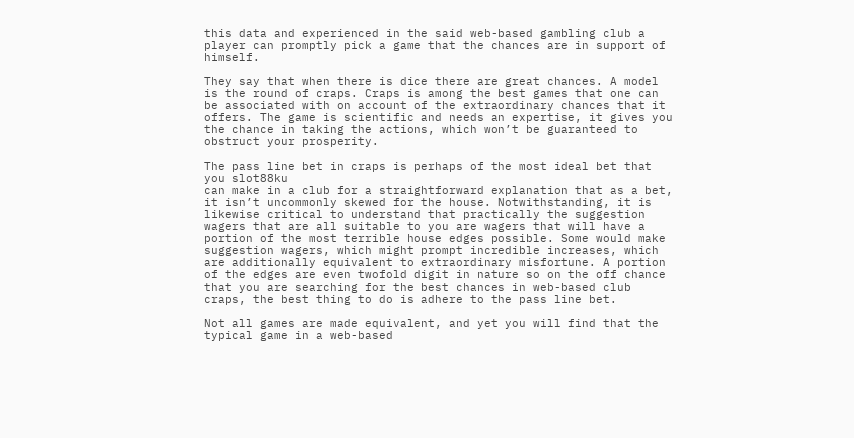this data and experienced in the said web-based gambling club a player can promptly pick a game that the chances are in support of himself.

They say that when there is dice there are great chances. A model is the round of craps. Craps is among the best games that one can be associated with on account of the extraordinary chances that it offers. The game is scientific and needs an expertise, it gives you the chance in taking the actions, which won’t be guaranteed to obstruct your prosperity.

The pass line bet in craps is perhaps of the most ideal bet that you slot88ku
can make in a club for a straightforward explanation that as a bet, it isn’t uncommonly skewed for the house. Notwithstanding, it is likewise critical to understand that practically the suggestion wagers that are all suitable to you are wagers that will have a portion of the most terrible house edges possible. Some would make suggestion wagers, which might prompt incredible increases, which are additionally equivalent to extraordinary misfortune. A portion of the edges are even twofold digit in nature so on the off chance that you are searching for the best chances in web-based club craps, the best thing to do is adhere to the pass line bet.

Not all games are made equivalent, and yet you will find that the typical game in a web-based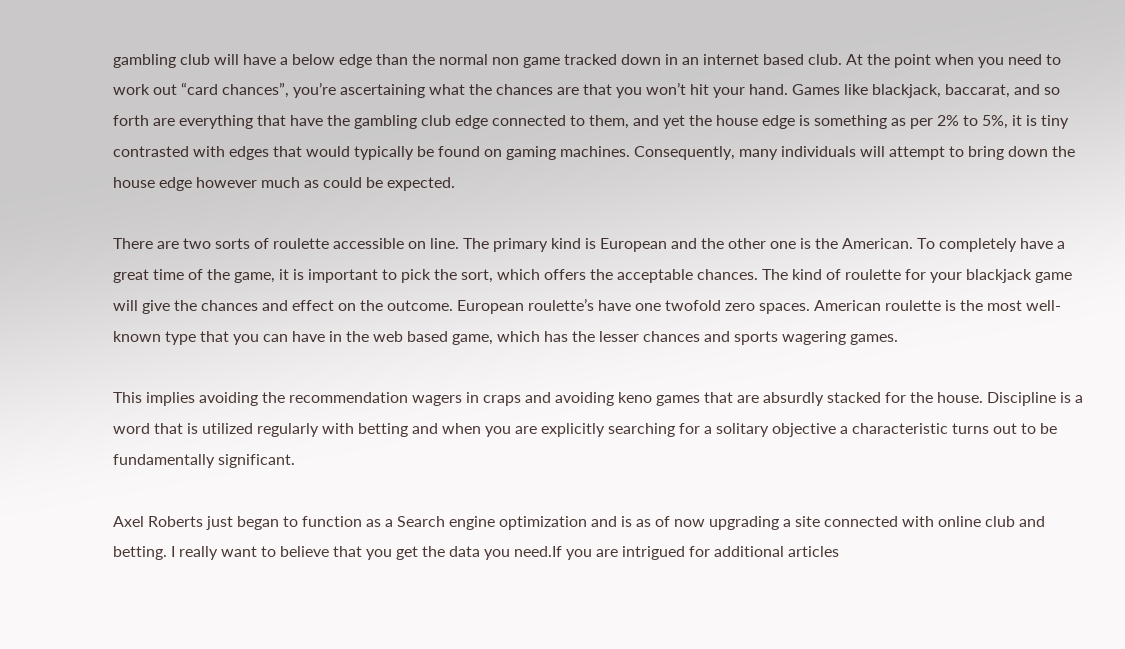gambling club will have a below edge than the normal non game tracked down in an internet based club. At the point when you need to work out “card chances”, you’re ascertaining what the chances are that you won’t hit your hand. Games like blackjack, baccarat, and so forth are everything that have the gambling club edge connected to them, and yet the house edge is something as per 2% to 5%, it is tiny contrasted with edges that would typically be found on gaming machines. Consequently, many individuals will attempt to bring down the house edge however much as could be expected.

There are two sorts of roulette accessible on line. The primary kind is European and the other one is the American. To completely have a great time of the game, it is important to pick the sort, which offers the acceptable chances. The kind of roulette for your blackjack game will give the chances and effect on the outcome. European roulette’s have one twofold zero spaces. American roulette is the most well-known type that you can have in the web based game, which has the lesser chances and sports wagering games.

This implies avoiding the recommendation wagers in craps and avoiding keno games that are absurdly stacked for the house. Discipline is a word that is utilized regularly with betting and when you are explicitly searching for a solitary objective a characteristic turns out to be fundamentally significant.

Axel Roberts just began to function as a Search engine optimization and is as of now upgrading a site connected with online club and betting. I really want to believe that you get the data you need.If you are intrigued for additional articles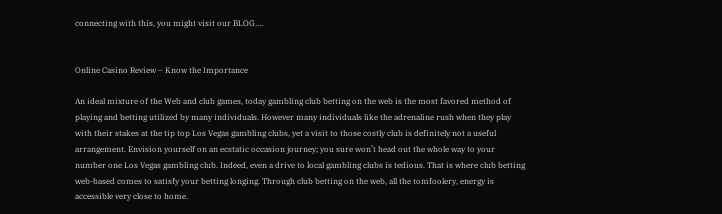connecting with this, you might visit our BLOG.…


Online Casino Review – Know the Importance

An ideal mixture of the Web and club games, today gambling club betting on the web is the most favored method of playing and betting utilized by many individuals. However many individuals like the adrenaline rush when they play with their stakes at the tip top Los Vegas gambling clubs, yet a visit to those costly club is definitely not a useful arrangement. Envision yourself on an ecstatic occasion journey; you sure won’t head out the whole way to your number one Los Vegas gambling club. Indeed, even a drive to local gambling clubs is tedious. That is where club betting web-based comes to satisfy your betting longing. Through club betting on the web, all the tomfoolery, energy is accessible very close to home.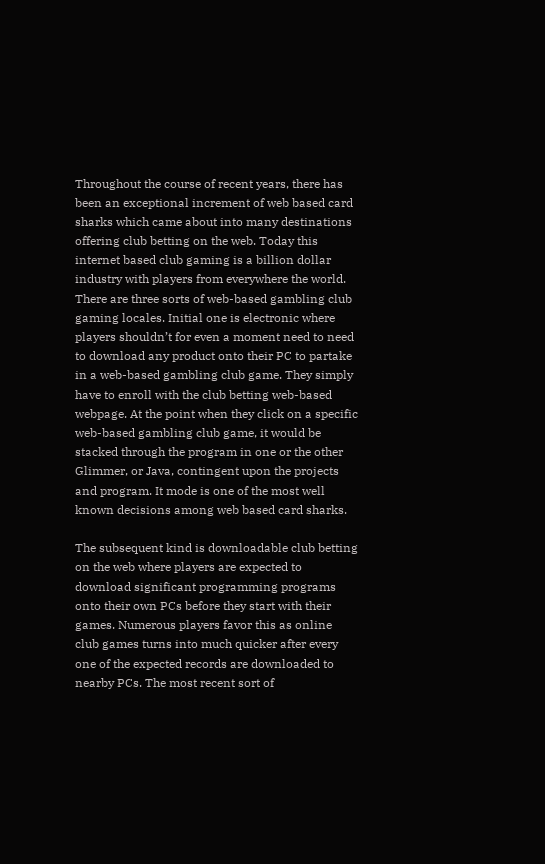Throughout the course of recent years, there has been an exceptional increment of web based card sharks which came about into many destinations offering club betting on the web. Today this internet based club gaming is a billion dollar industry with players from everywhere the world. There are three sorts of web-based gambling club gaming locales. Initial one is electronic where players shouldn’t for even a moment need to need to download any product onto their PC to partake in a web-based gambling club game. They simply have to enroll with the club betting web-based webpage. At the point when they click on a specific web-based gambling club game, it would be stacked through the program in one or the other Glimmer, or Java, contingent upon the projects and program. It mode is one of the most well known decisions among web based card sharks.

The subsequent kind is downloadable club betting on the web where players are expected to download significant programming programs onto their own PCs before they start with their games. Numerous players favor this as online club games turns into much quicker after every one of the expected records are downloaded to nearby PCs. The most recent sort of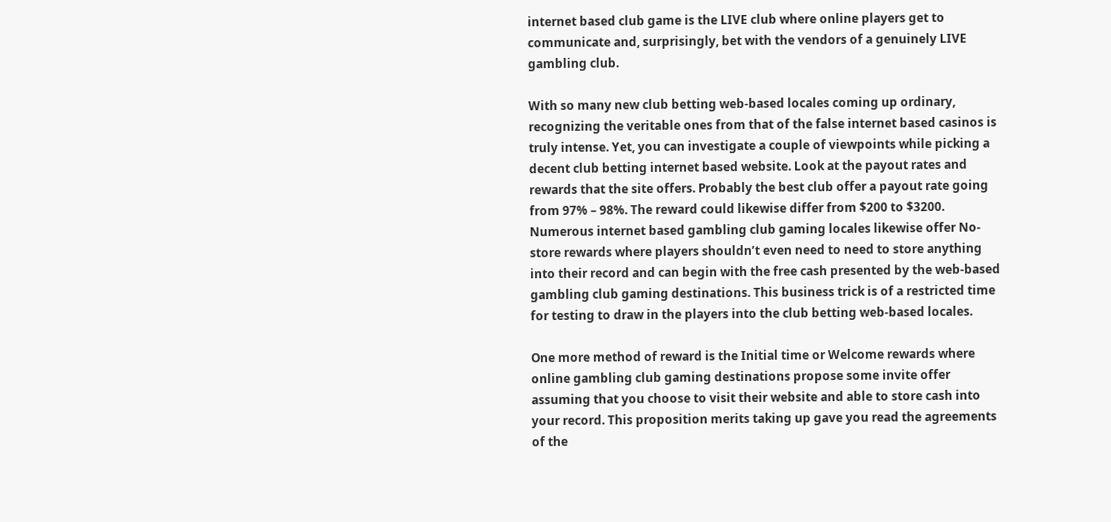internet based club game is the LIVE club where online players get to communicate and, surprisingly, bet with the vendors of a genuinely LIVE gambling club.

With so many new club betting web-based locales coming up ordinary, recognizing the veritable ones from that of the false internet based casinos is truly intense. Yet, you can investigate a couple of viewpoints while picking a decent club betting internet based website. Look at the payout rates and rewards that the site offers. Probably the best club offer a payout rate going from 97% – 98%. The reward could likewise differ from $200 to $3200. Numerous internet based gambling club gaming locales likewise offer No-store rewards where players shouldn’t even need to need to store anything into their record and can begin with the free cash presented by the web-based gambling club gaming destinations. This business trick is of a restricted time for testing to draw in the players into the club betting web-based locales.

One more method of reward is the Initial time or Welcome rewards where online gambling club gaming destinations propose some invite offer assuming that you choose to visit their website and able to store cash into your record. This proposition merits taking up gave you read the agreements of the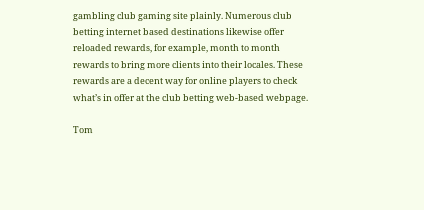gambling club gaming site plainly. Numerous club betting internet based destinations likewise offer reloaded rewards, for example, month to month rewards to bring more clients into their locales. These rewards are a decent way for online players to check what’s in offer at the club betting web-based webpage.

Tom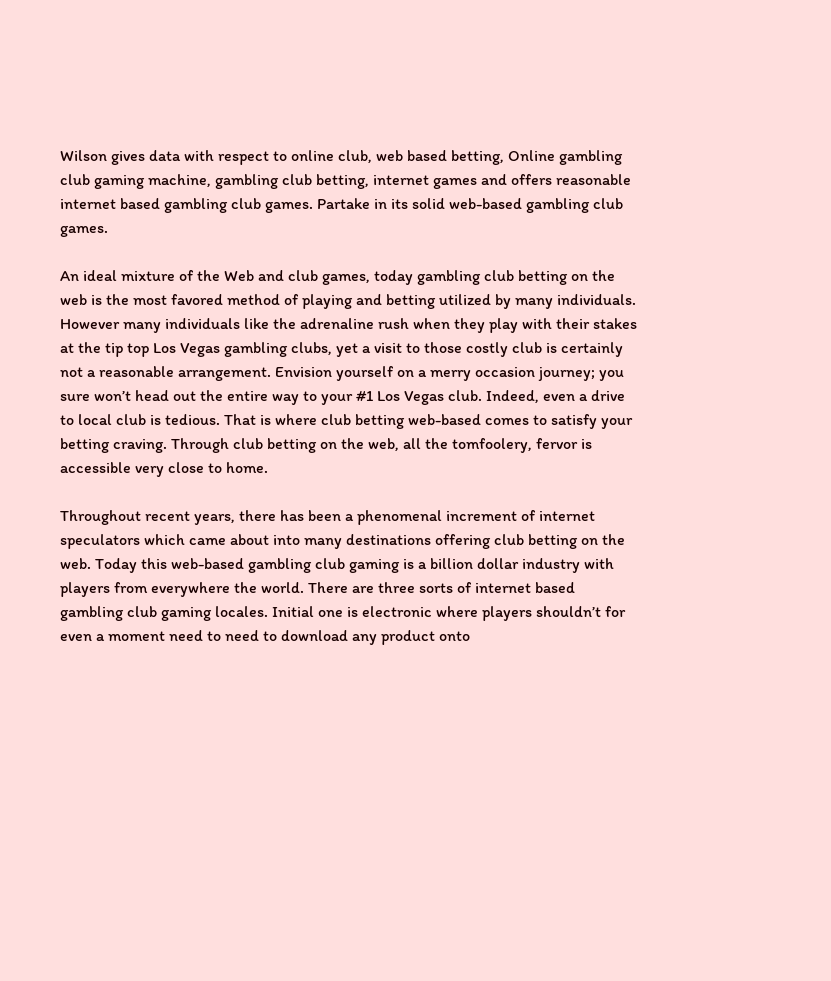Wilson gives data with respect to online club, web based betting, Online gambling club gaming machine, gambling club betting, internet games and offers reasonable internet based gambling club games. Partake in its solid web-based gambling club games.

An ideal mixture of the Web and club games, today gambling club betting on the web is the most favored method of playing and betting utilized by many individuals. However many individuals like the adrenaline rush when they play with their stakes at the tip top Los Vegas gambling clubs, yet a visit to those costly club is certainly not a reasonable arrangement. Envision yourself on a merry occasion journey; you sure won’t head out the entire way to your #1 Los Vegas club. Indeed, even a drive to local club is tedious. That is where club betting web-based comes to satisfy your betting craving. Through club betting on the web, all the tomfoolery, fervor is accessible very close to home.

Throughout recent years, there has been a phenomenal increment of internet speculators which came about into many destinations offering club betting on the web. Today this web-based gambling club gaming is a billion dollar industry with players from everywhere the world. There are three sorts of internet based gambling club gaming locales. Initial one is electronic where players shouldn’t for even a moment need to need to download any product onto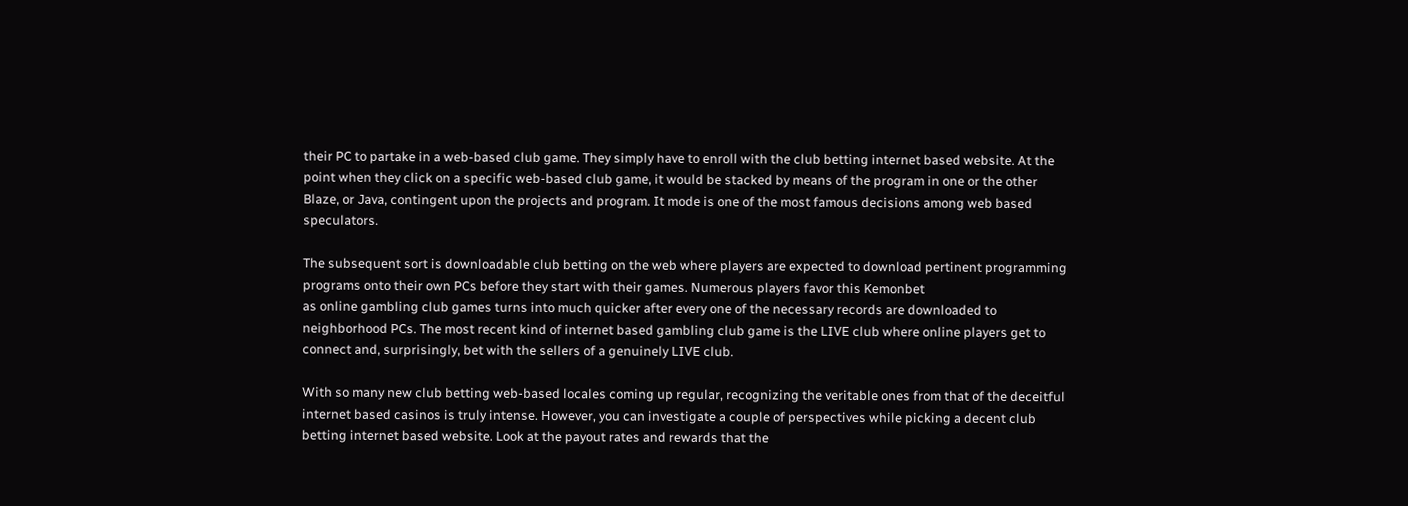their PC to partake in a web-based club game. They simply have to enroll with the club betting internet based website. At the point when they click on a specific web-based club game, it would be stacked by means of the program in one or the other Blaze, or Java, contingent upon the projects and program. It mode is one of the most famous decisions among web based speculators.

The subsequent sort is downloadable club betting on the web where players are expected to download pertinent programming programs onto their own PCs before they start with their games. Numerous players favor this Kemonbet
as online gambling club games turns into much quicker after every one of the necessary records are downloaded to neighborhood PCs. The most recent kind of internet based gambling club game is the LIVE club where online players get to connect and, surprisingly, bet with the sellers of a genuinely LIVE club.

With so many new club betting web-based locales coming up regular, recognizing the veritable ones from that of the deceitful internet based casinos is truly intense. However, you can investigate a couple of perspectives while picking a decent club betting internet based website. Look at the payout rates and rewards that the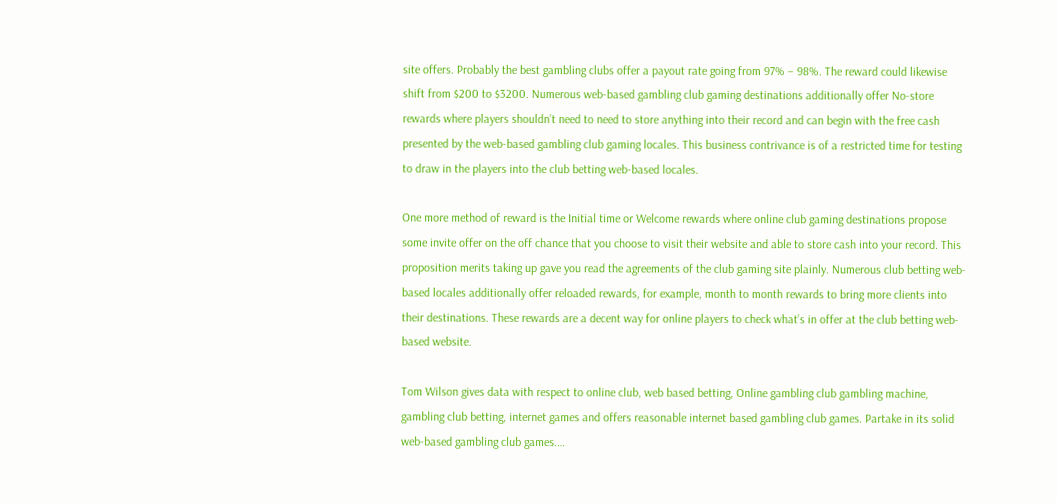site offers. Probably the best gambling clubs offer a payout rate going from 97% – 98%. The reward could likewise shift from $200 to $3200. Numerous web-based gambling club gaming destinations additionally offer No-store rewards where players shouldn’t need to need to store anything into their record and can begin with the free cash presented by the web-based gambling club gaming locales. This business contrivance is of a restricted time for testing to draw in the players into the club betting web-based locales.

One more method of reward is the Initial time or Welcome rewards where online club gaming destinations propose some invite offer on the off chance that you choose to visit their website and able to store cash into your record. This proposition merits taking up gave you read the agreements of the club gaming site plainly. Numerous club betting web-based locales additionally offer reloaded rewards, for example, month to month rewards to bring more clients into their destinations. These rewards are a decent way for online players to check what’s in offer at the club betting web-based website.

Tom Wilson gives data with respect to online club, web based betting, Online gambling club gambling machine, gambling club betting, internet games and offers reasonable internet based gambling club games. Partake in its solid web-based gambling club games.…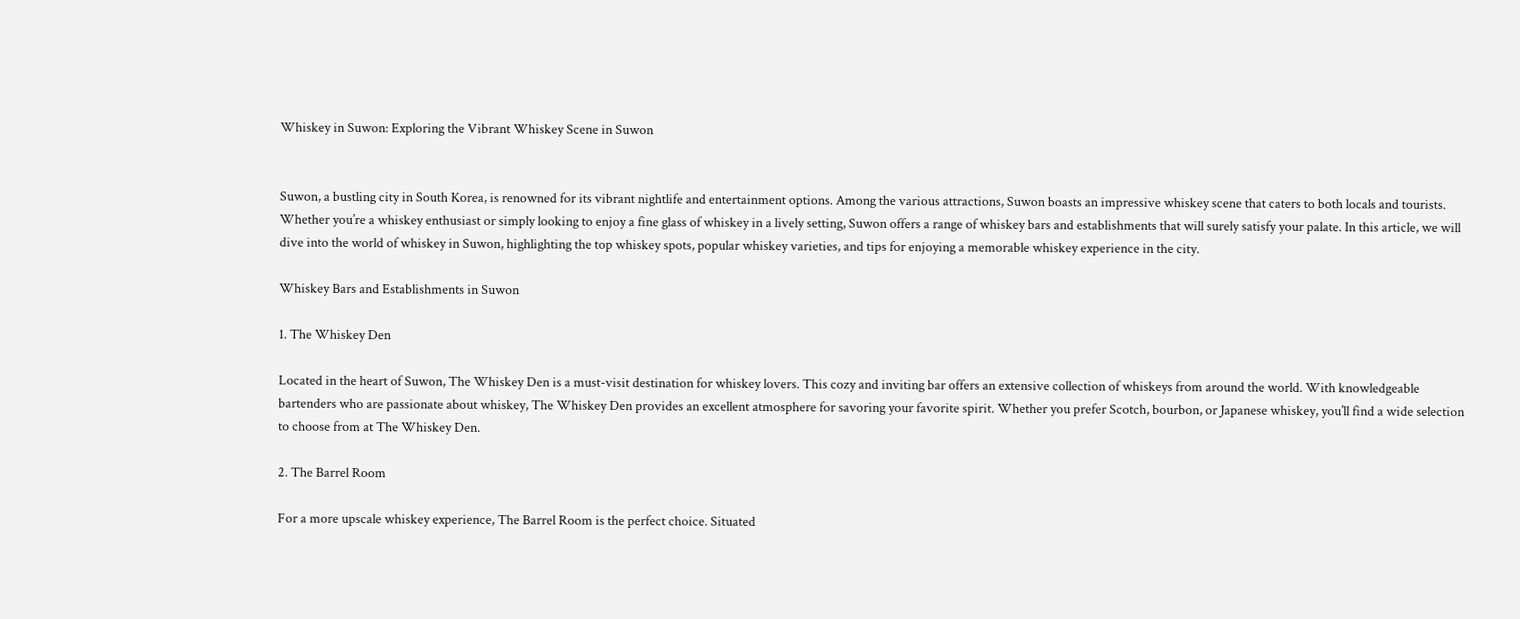Whiskey in Suwon: Exploring the Vibrant Whiskey Scene in Suwon


Suwon, a bustling city in South Korea, is renowned for its vibrant nightlife and entertainment options. Among the various attractions, Suwon boasts an impressive whiskey scene that caters to both locals and tourists. Whether you’re a whiskey enthusiast or simply looking to enjoy a fine glass of whiskey in a lively setting, Suwon offers a range of whiskey bars and establishments that will surely satisfy your palate. In this article, we will dive into the world of whiskey in Suwon, highlighting the top whiskey spots, popular whiskey varieties, and tips for enjoying a memorable whiskey experience in the city.

Whiskey Bars and Establishments in Suwon

1. The Whiskey Den

Located in the heart of Suwon, The Whiskey Den is a must-visit destination for whiskey lovers. This cozy and inviting bar offers an extensive collection of whiskeys from around the world. With knowledgeable bartenders who are passionate about whiskey, The Whiskey Den provides an excellent atmosphere for savoring your favorite spirit. Whether you prefer Scotch, bourbon, or Japanese whiskey, you’ll find a wide selection to choose from at The Whiskey Den.

2. The Barrel Room

For a more upscale whiskey experience, The Barrel Room is the perfect choice. Situated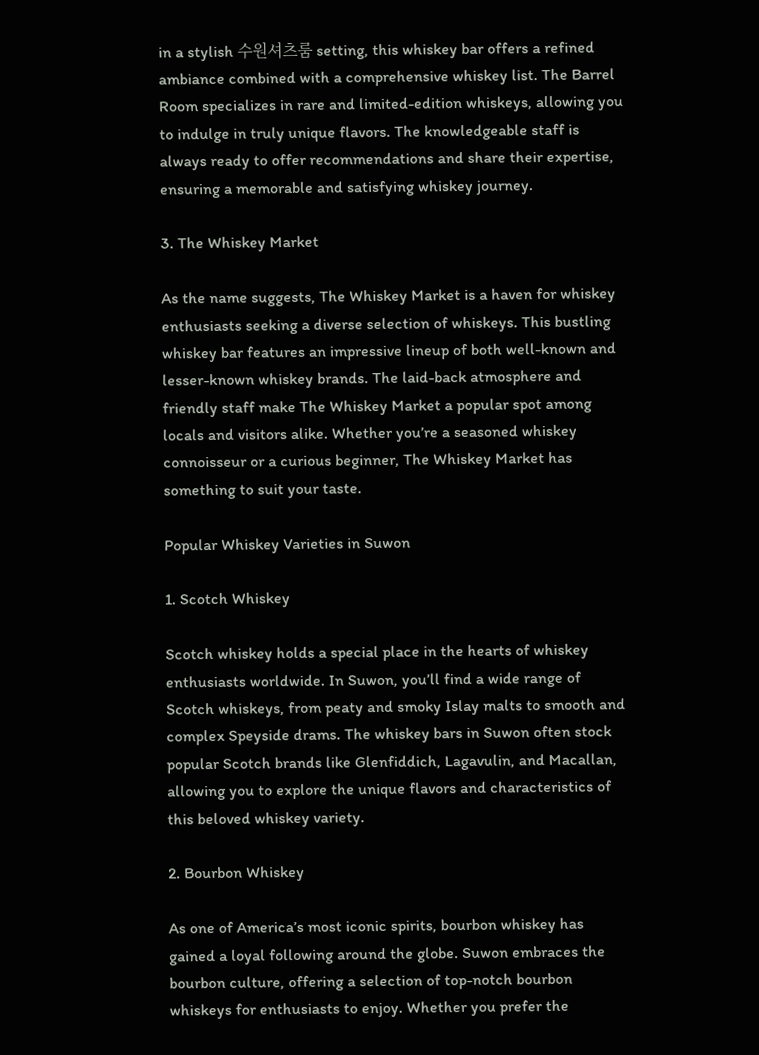in a stylish 수원셔츠룸 setting, this whiskey bar offers a refined ambiance combined with a comprehensive whiskey list. The Barrel Room specializes in rare and limited-edition whiskeys, allowing you to indulge in truly unique flavors. The knowledgeable staff is always ready to offer recommendations and share their expertise, ensuring a memorable and satisfying whiskey journey.

3. The Whiskey Market

As the name suggests, The Whiskey Market is a haven for whiskey enthusiasts seeking a diverse selection of whiskeys. This bustling whiskey bar features an impressive lineup of both well-known and lesser-known whiskey brands. The laid-back atmosphere and friendly staff make The Whiskey Market a popular spot among locals and visitors alike. Whether you’re a seasoned whiskey connoisseur or a curious beginner, The Whiskey Market has something to suit your taste.

Popular Whiskey Varieties in Suwon

1. Scotch Whiskey

Scotch whiskey holds a special place in the hearts of whiskey enthusiasts worldwide. In Suwon, you’ll find a wide range of Scotch whiskeys, from peaty and smoky Islay malts to smooth and complex Speyside drams. The whiskey bars in Suwon often stock popular Scotch brands like Glenfiddich, Lagavulin, and Macallan, allowing you to explore the unique flavors and characteristics of this beloved whiskey variety.

2. Bourbon Whiskey

As one of America’s most iconic spirits, bourbon whiskey has gained a loyal following around the globe. Suwon embraces the bourbon culture, offering a selection of top-notch bourbon whiskeys for enthusiasts to enjoy. Whether you prefer the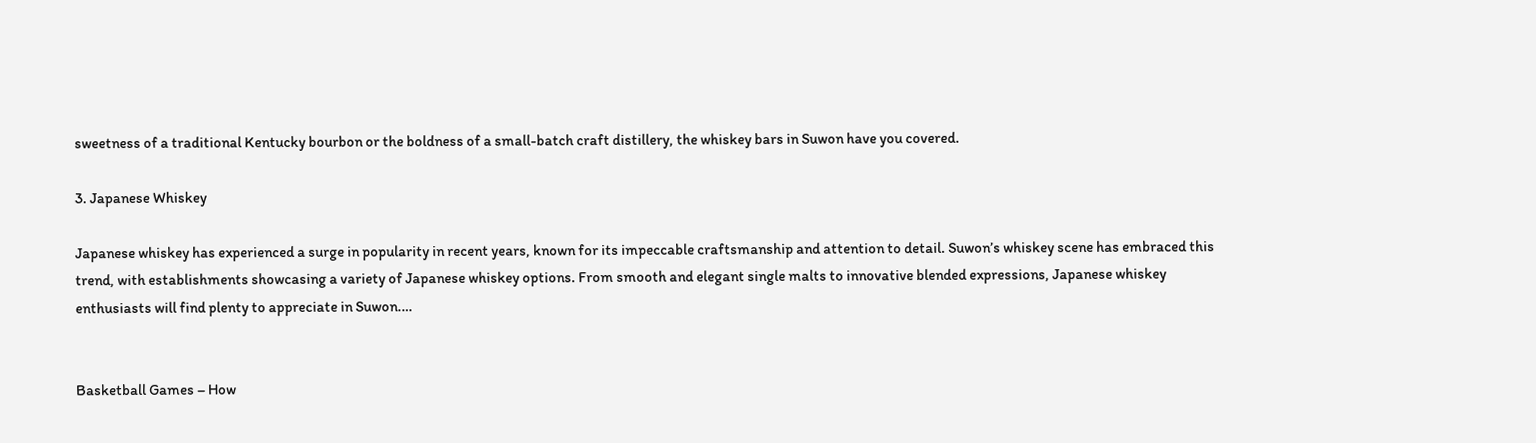sweetness of a traditional Kentucky bourbon or the boldness of a small-batch craft distillery, the whiskey bars in Suwon have you covered.

3. Japanese Whiskey

Japanese whiskey has experienced a surge in popularity in recent years, known for its impeccable craftsmanship and attention to detail. Suwon’s whiskey scene has embraced this trend, with establishments showcasing a variety of Japanese whiskey options. From smooth and elegant single malts to innovative blended expressions, Japanese whiskey enthusiasts will find plenty to appreciate in Suwon.…


Basketball Games – How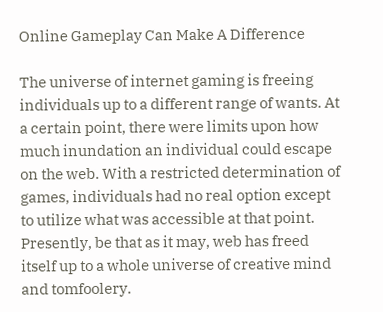Online Gameplay Can Make A Difference

The universe of internet gaming is freeing individuals up to a different range of wants. At a certain point, there were limits upon how much inundation an individual could escape on the web. With a restricted determination of games, individuals had no real option except to utilize what was accessible at that point. Presently, be that as it may, web has freed itself up to a whole universe of creative mind and tomfoolery.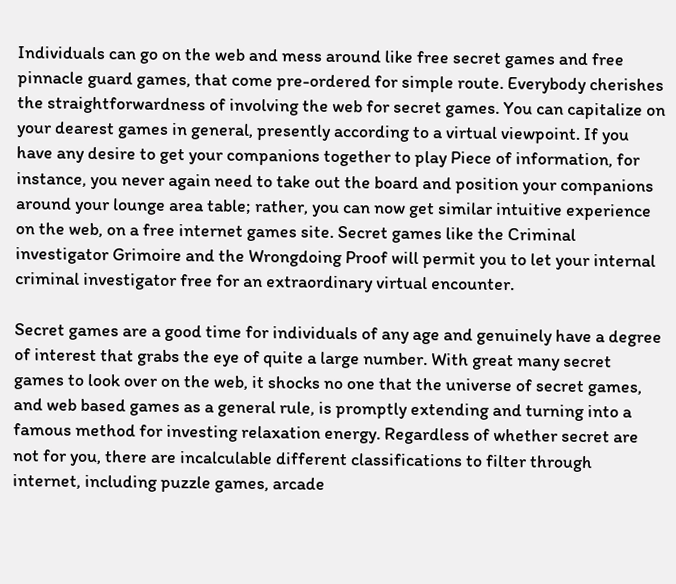Individuals can go on the web and mess around like free secret games and free pinnacle guard games, that come pre-ordered for simple route. Everybody cherishes the straightforwardness of involving the web for secret games. You can capitalize on your dearest games in general, presently according to a virtual viewpoint. If you have any desire to get your companions together to play Piece of information, for instance, you never again need to take out the board and position your companions around your lounge area table; rather, you can now get similar intuitive experience on the web, on a free internet games site. Secret games like the Criminal investigator Grimoire and the Wrongdoing Proof will permit you to let your internal criminal investigator free for an extraordinary virtual encounter.

Secret games are a good time for individuals of any age and genuinely have a degree of interest that grabs the eye of quite a large number. With great many secret games to look over on the web, it shocks no one that the universe of secret games, and web based games as a general rule, is promptly extending and turning into a famous method for investing relaxation energy. Regardless of whether secret are not for you, there are incalculable different classifications to filter through internet, including puzzle games, arcade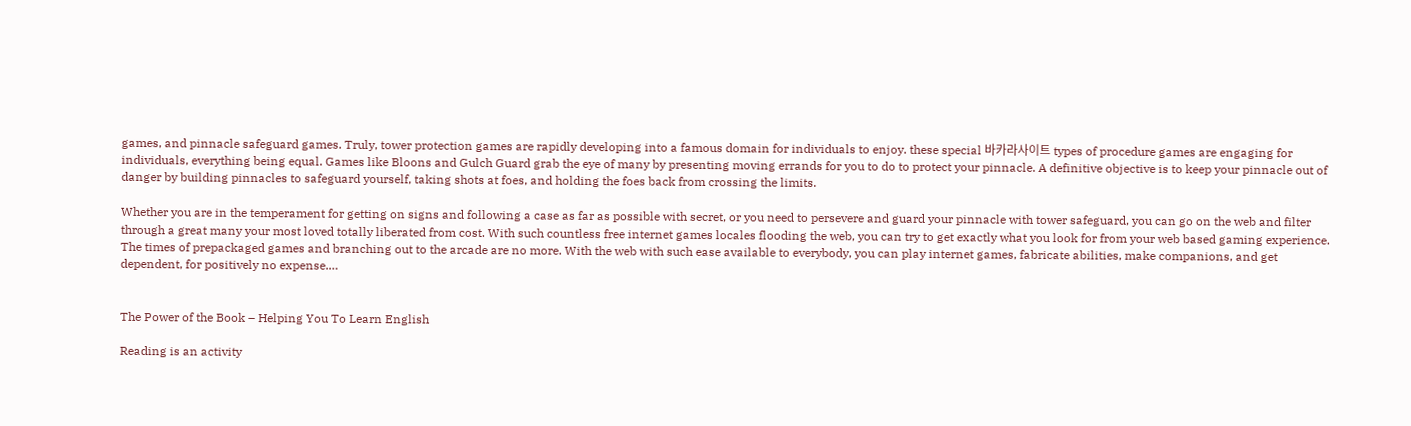games, and pinnacle safeguard games. Truly, tower protection games are rapidly developing into a famous domain for individuals to enjoy. these special 바카라사이트 types of procedure games are engaging for individuals, everything being equal. Games like Bloons and Gulch Guard grab the eye of many by presenting moving errands for you to do to protect your pinnacle. A definitive objective is to keep your pinnacle out of danger by building pinnacles to safeguard yourself, taking shots at foes, and holding the foes back from crossing the limits.

Whether you are in the temperament for getting on signs and following a case as far as possible with secret, or you need to persevere and guard your pinnacle with tower safeguard, you can go on the web and filter through a great many your most loved totally liberated from cost. With such countless free internet games locales flooding the web, you can try to get exactly what you look for from your web based gaming experience. The times of prepackaged games and branching out to the arcade are no more. With the web with such ease available to everybody, you can play internet games, fabricate abilities, make companions, and get dependent, for positively no expense.…


The Power of the Book – Helping You To Learn English

Reading is an activity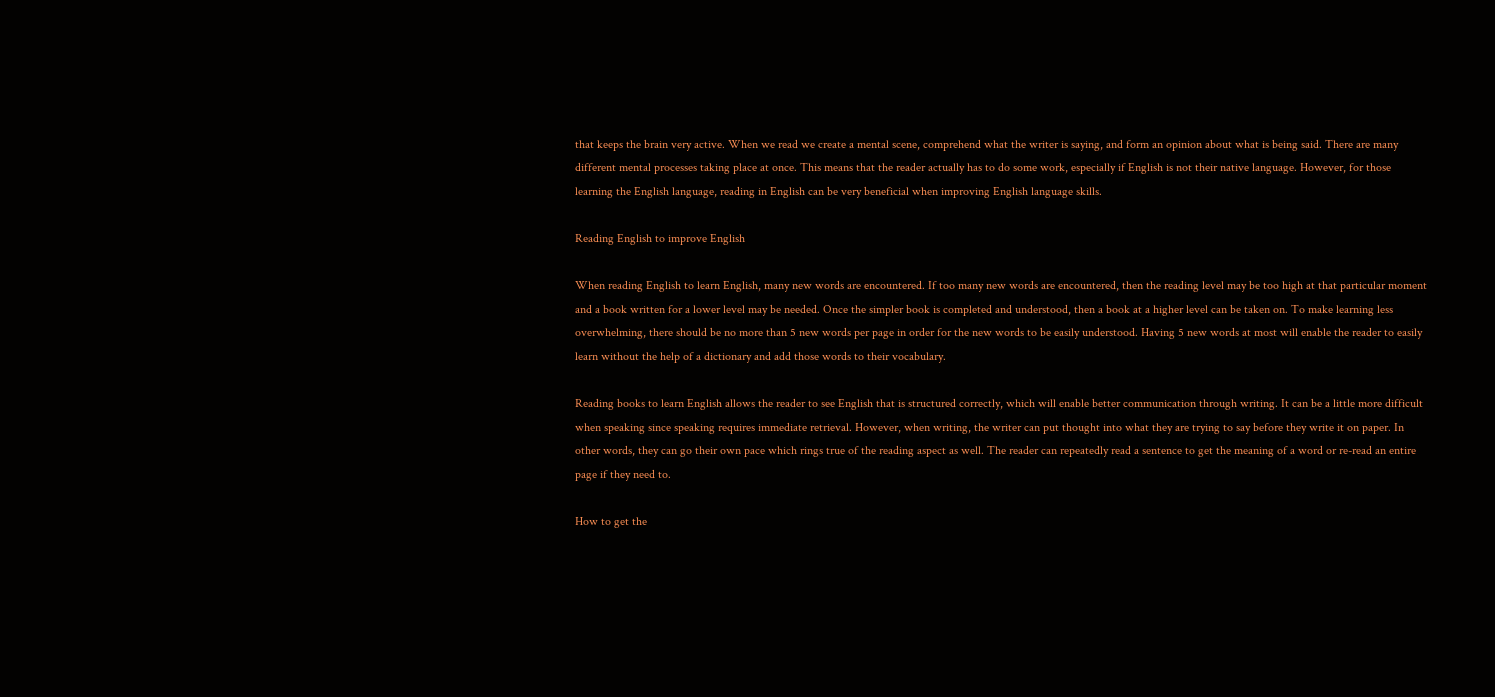that keeps the brain very active. When we read we create a mental scene, comprehend what the writer is saying, and form an opinion about what is being said. There are many different mental processes taking place at once. This means that the reader actually has to do some work, especially if English is not their native language. However, for those learning the English language, reading in English can be very beneficial when improving English language skills.

Reading English to improve English

When reading English to learn English, many new words are encountered. If too many new words are encountered, then the reading level may be too high at that particular moment and a book written for a lower level may be needed. Once the simpler book is completed and understood, then a book at a higher level can be taken on. To make learning less overwhelming, there should be no more than 5 new words per page in order for the new words to be easily understood. Having 5 new words at most will enable the reader to easily learn without the help of a dictionary and add those words to their vocabulary.

Reading books to learn English allows the reader to see English that is structured correctly, which will enable better communication through writing. It can be a little more difficult when speaking since speaking requires immediate retrieval. However, when writing, the writer can put thought into what they are trying to say before they write it on paper. In other words, they can go their own pace which rings true of the reading aspect as well. The reader can repeatedly read a sentence to get the meaning of a word or re-read an entire page if they need to.

How to get the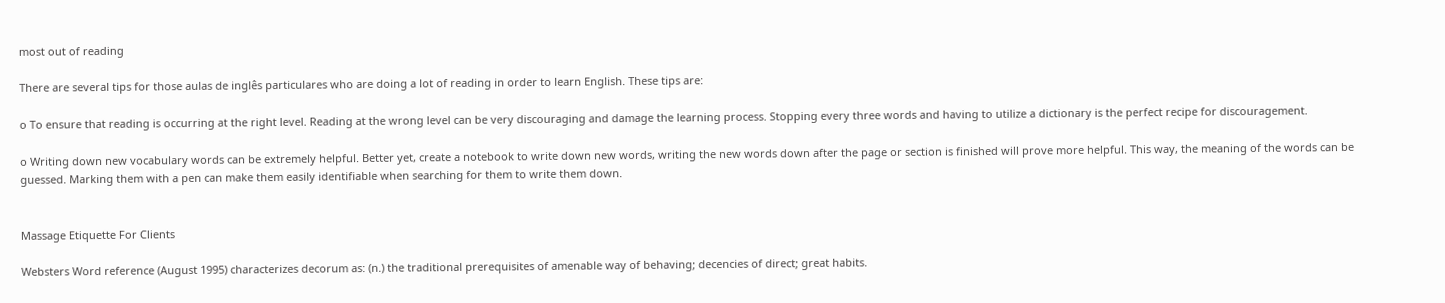most out of reading

There are several tips for those aulas de inglês particulares who are doing a lot of reading in order to learn English. These tips are:

o To ensure that reading is occurring at the right level. Reading at the wrong level can be very discouraging and damage the learning process. Stopping every three words and having to utilize a dictionary is the perfect recipe for discouragement.

o Writing down new vocabulary words can be extremely helpful. Better yet, create a notebook to write down new words, writing the new words down after the page or section is finished will prove more helpful. This way, the meaning of the words can be guessed. Marking them with a pen can make them easily identifiable when searching for them to write them down.


Massage Etiquette For Clients

Websters Word reference (August 1995) characterizes decorum as: (n.) the traditional prerequisites of amenable way of behaving; decencies of direct; great habits.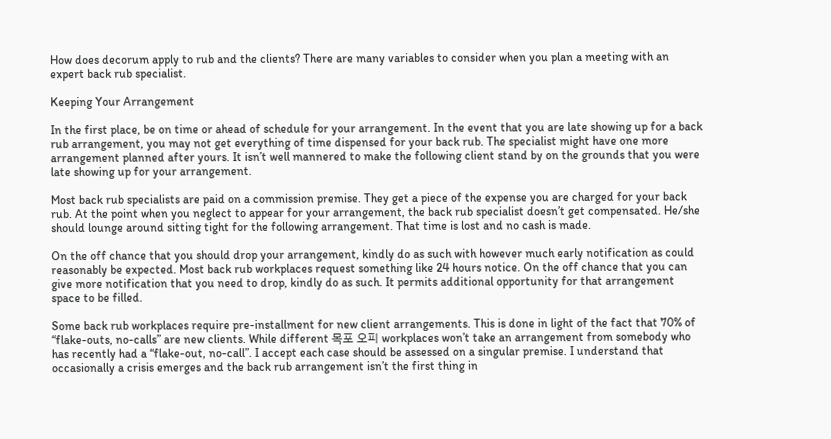How does decorum apply to rub and the clients? There are many variables to consider when you plan a meeting with an expert back rub specialist.

Keeping Your Arrangement

In the first place, be on time or ahead of schedule for your arrangement. In the event that you are late showing up for a back rub arrangement, you may not get everything of time dispensed for your back rub. The specialist might have one more arrangement planned after yours. It isn’t well mannered to make the following client stand by on the grounds that you were late showing up for your arrangement.

Most back rub specialists are paid on a commission premise. They get a piece of the expense you are charged for your back rub. At the point when you neglect to appear for your arrangement, the back rub specialist doesn’t get compensated. He/she should lounge around sitting tight for the following arrangement. That time is lost and no cash is made.

On the off chance that you should drop your arrangement, kindly do as such with however much early notification as could reasonably be expected. Most back rub workplaces request something like 24 hours notice. On the off chance that you can give more notification that you need to drop, kindly do as such. It permits additional opportunity for that arrangement space to be filled.

Some back rub workplaces require pre-installment for new client arrangements. This is done in light of the fact that 70% of “flake-outs, no-calls” are new clients. While different 목포 오피 workplaces won’t take an arrangement from somebody who has recently had a “flake-out, no-call”. I accept each case should be assessed on a singular premise. I understand that occasionally a crisis emerges and the back rub arrangement isn’t the first thing in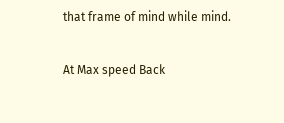that frame of mind while mind.

At Max speed Back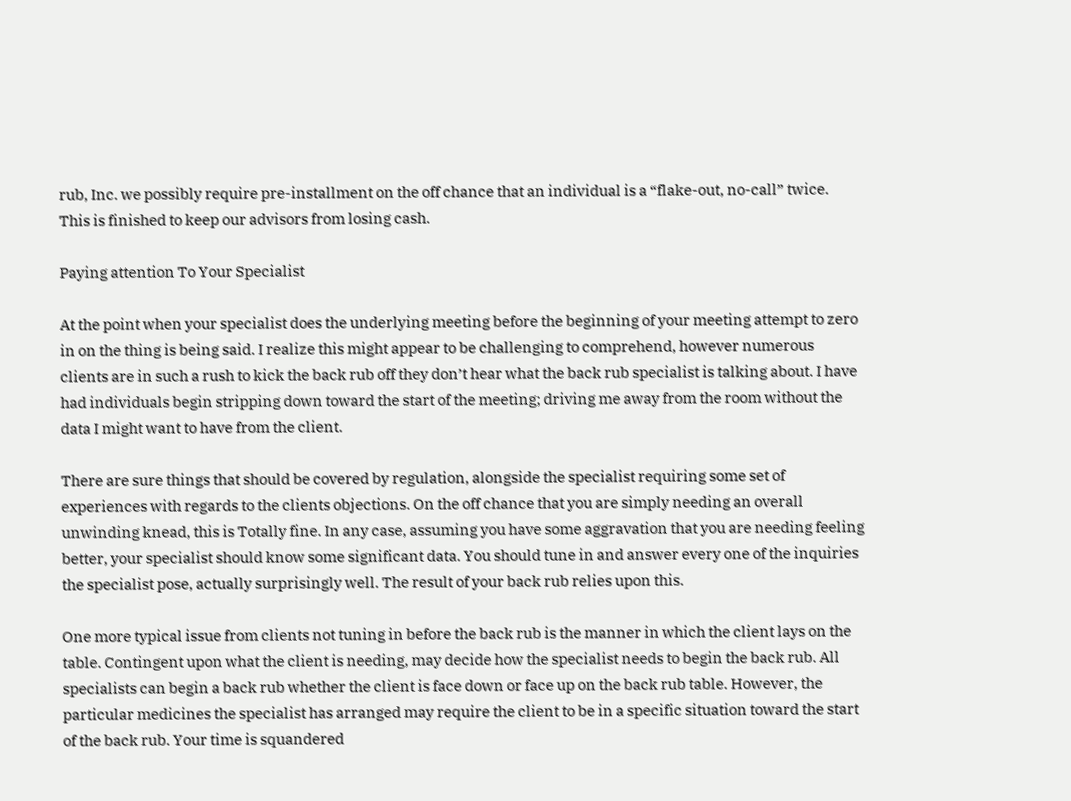rub, Inc. we possibly require pre-installment on the off chance that an individual is a “flake-out, no-call” twice. This is finished to keep our advisors from losing cash.

Paying attention To Your Specialist

At the point when your specialist does the underlying meeting before the beginning of your meeting attempt to zero in on the thing is being said. I realize this might appear to be challenging to comprehend, however numerous clients are in such a rush to kick the back rub off they don’t hear what the back rub specialist is talking about. I have had individuals begin stripping down toward the start of the meeting; driving me away from the room without the data I might want to have from the client.

There are sure things that should be covered by regulation, alongside the specialist requiring some set of experiences with regards to the clients objections. On the off chance that you are simply needing an overall unwinding knead, this is Totally fine. In any case, assuming you have some aggravation that you are needing feeling better, your specialist should know some significant data. You should tune in and answer every one of the inquiries the specialist pose, actually surprisingly well. The result of your back rub relies upon this.

One more typical issue from clients not tuning in before the back rub is the manner in which the client lays on the table. Contingent upon what the client is needing, may decide how the specialist needs to begin the back rub. All specialists can begin a back rub whether the client is face down or face up on the back rub table. However, the particular medicines the specialist has arranged may require the client to be in a specific situation toward the start of the back rub. Your time is squandered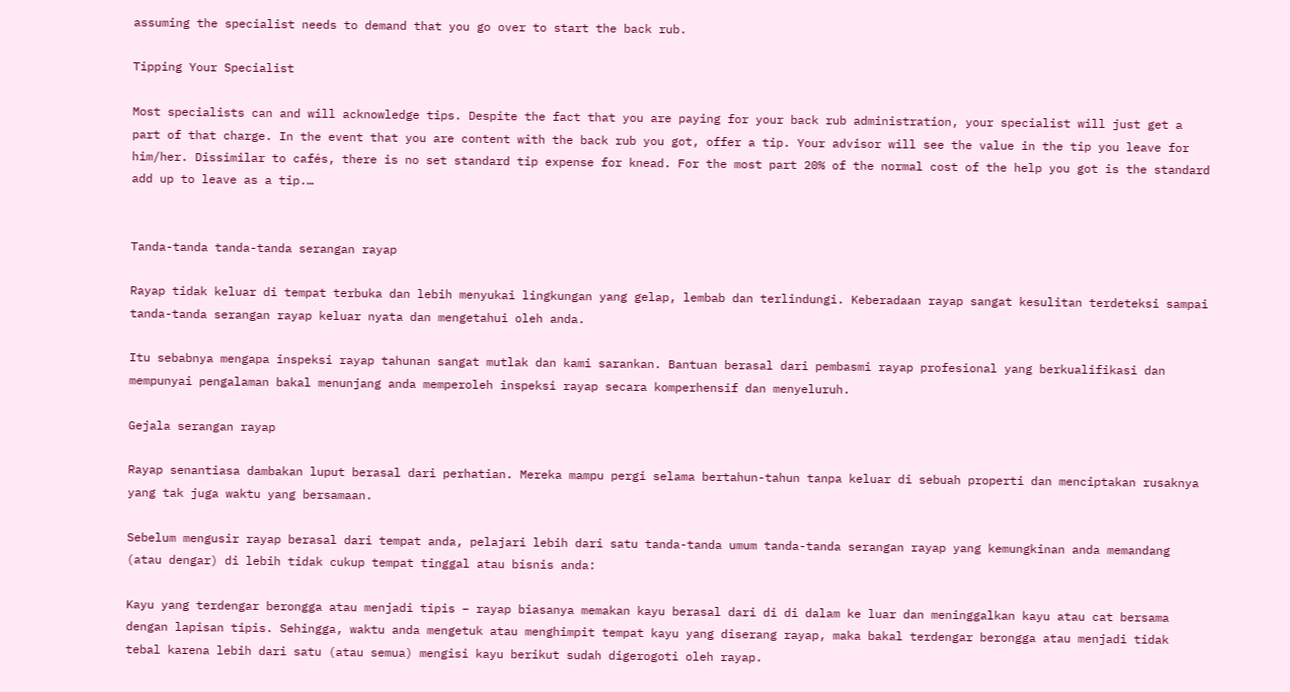assuming the specialist needs to demand that you go over to start the back rub.

Tipping Your Specialist

Most specialists can and will acknowledge tips. Despite the fact that you are paying for your back rub administration, your specialist will just get a part of that charge. In the event that you are content with the back rub you got, offer a tip. Your advisor will see the value in the tip you leave for him/her. Dissimilar to cafés, there is no set standard tip expense for knead. For the most part 20% of the normal cost of the help you got is the standard add up to leave as a tip.…


Tanda-tanda tanda-tanda serangan rayap

Rayap tidak keluar di tempat terbuka dan lebih menyukai lingkungan yang gelap, lembab dan terlindungi. Keberadaan rayap sangat kesulitan terdeteksi sampai tanda-tanda serangan rayap keluar nyata dan mengetahui oleh anda.

Itu sebabnya mengapa inspeksi rayap tahunan sangat mutlak dan kami sarankan. Bantuan berasal dari pembasmi rayap profesional yang berkualifikasi dan mempunyai pengalaman bakal menunjang anda memperoleh inspeksi rayap secara komperhensif dan menyeluruh.

Gejala serangan rayap

Rayap senantiasa dambakan luput berasal dari perhatian. Mereka mampu pergi selama bertahun-tahun tanpa keluar di sebuah properti dan menciptakan rusaknya yang tak juga waktu yang bersamaan.

Sebelum mengusir rayap berasal dari tempat anda, pelajari lebih dari satu tanda-tanda umum tanda-tanda serangan rayap yang kemungkinan anda memandang (atau dengar) di lebih tidak cukup tempat tinggal atau bisnis anda:

Kayu yang terdengar berongga atau menjadi tipis – rayap biasanya memakan kayu berasal dari di di dalam ke luar dan meninggalkan kayu atau cat bersama dengan lapisan tipis. Sehingga, waktu anda mengetuk atau menghimpit tempat kayu yang diserang rayap, maka bakal terdengar berongga atau menjadi tidak tebal karena lebih dari satu (atau semua) mengisi kayu berikut sudah digerogoti oleh rayap.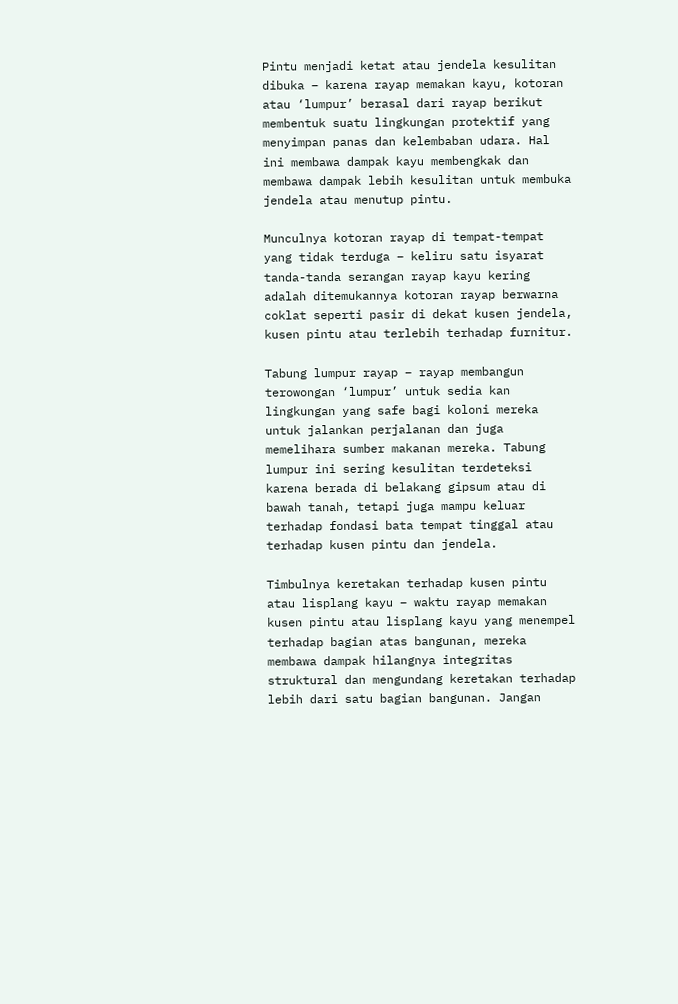Pintu menjadi ketat atau jendela kesulitan dibuka – karena rayap memakan kayu, kotoran atau ‘lumpur’ berasal dari rayap berikut membentuk suatu lingkungan protektif yang menyimpan panas dan kelembaban udara. Hal ini membawa dampak kayu membengkak dan membawa dampak lebih kesulitan untuk membuka jendela atau menutup pintu.

Munculnya kotoran rayap di tempat-tempat yang tidak terduga – keliru satu isyarat tanda-tanda serangan rayap kayu kering adalah ditemukannya kotoran rayap berwarna coklat seperti pasir di dekat kusen jendela, kusen pintu atau terlebih terhadap furnitur.

Tabung lumpur rayap – rayap membangun terowongan ‘lumpur’ untuk sedia kan lingkungan yang safe bagi koloni mereka untuk jalankan perjalanan dan juga memelihara sumber makanan mereka. Tabung lumpur ini sering kesulitan terdeteksi karena berada di belakang gipsum atau di bawah tanah, tetapi juga mampu keluar terhadap fondasi bata tempat tinggal atau terhadap kusen pintu dan jendela.

Timbulnya keretakan terhadap kusen pintu atau lisplang kayu – waktu rayap memakan kusen pintu atau lisplang kayu yang menempel terhadap bagian atas bangunan, mereka membawa dampak hilangnya integritas struktural dan mengundang keretakan terhadap lebih dari satu bagian bangunan. Jangan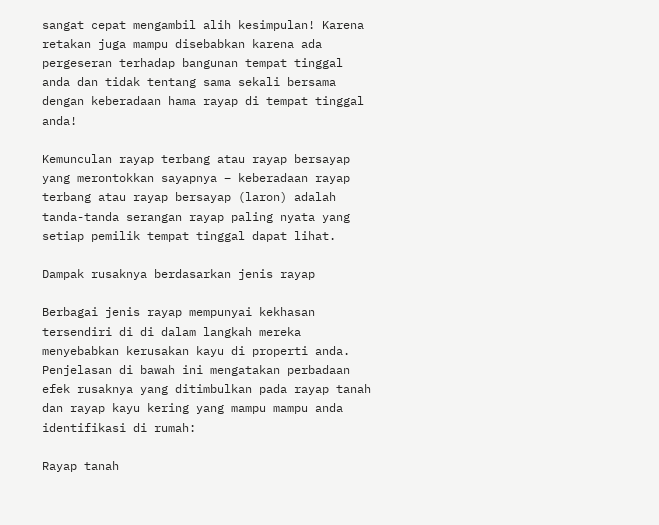sangat cepat mengambil alih kesimpulan! Karena retakan juga mampu disebabkan karena ada pergeseran terhadap bangunan tempat tinggal anda dan tidak tentang sama sekali bersama dengan keberadaan hama rayap di tempat tinggal anda!

Kemunculan rayap terbang atau rayap bersayap yang merontokkan sayapnya – keberadaan rayap terbang atau rayap bersayap (laron) adalah tanda-tanda serangan rayap paling nyata yang setiap pemilik tempat tinggal dapat lihat.

Dampak rusaknya berdasarkan jenis rayap

Berbagai jenis rayap mempunyai kekhasan tersendiri di di dalam langkah mereka menyebabkan kerusakan kayu di properti anda. Penjelasan di bawah ini mengatakan perbadaan efek rusaknya yang ditimbulkan pada rayap tanah dan rayap kayu kering yang mampu mampu anda identifikasi di rumah:

Rayap tanah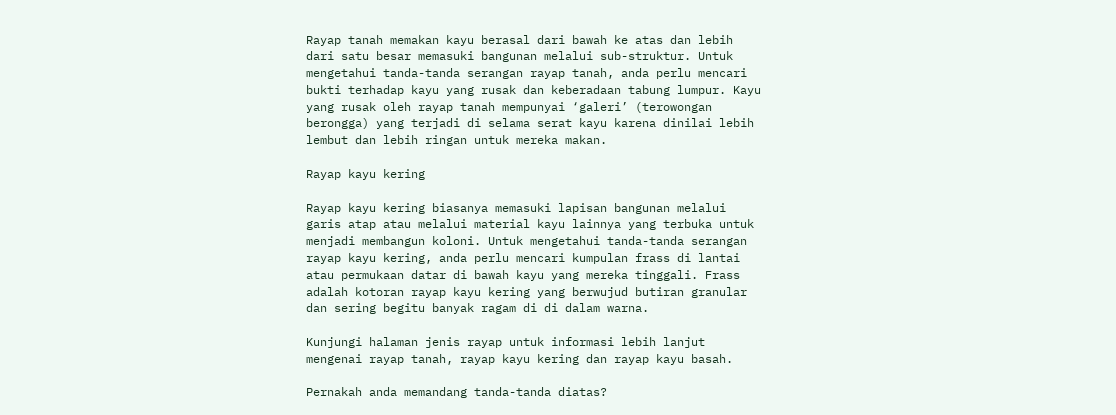Rayap tanah memakan kayu berasal dari bawah ke atas dan lebih dari satu besar memasuki bangunan melalui sub-struktur. Untuk mengetahui tanda-tanda serangan rayap tanah, anda perlu mencari bukti terhadap kayu yang rusak dan keberadaan tabung lumpur. Kayu yang rusak oleh rayap tanah mempunyai ‘galeri’ (terowongan berongga) yang terjadi di selama serat kayu karena dinilai lebih lembut dan lebih ringan untuk mereka makan.

Rayap kayu kering

Rayap kayu kering biasanya memasuki lapisan bangunan melalui garis atap atau melalui material kayu lainnya yang terbuka untuk menjadi membangun koloni. Untuk mengetahui tanda-tanda serangan rayap kayu kering, anda perlu mencari kumpulan frass di lantai atau permukaan datar di bawah kayu yang mereka tinggali. Frass adalah kotoran rayap kayu kering yang berwujud butiran granular dan sering begitu banyak ragam di di dalam warna.

Kunjungi halaman jenis rayap untuk informasi lebih lanjut mengenai rayap tanah, rayap kayu kering dan rayap kayu basah.

Pernakah anda memandang tanda-tanda diatas?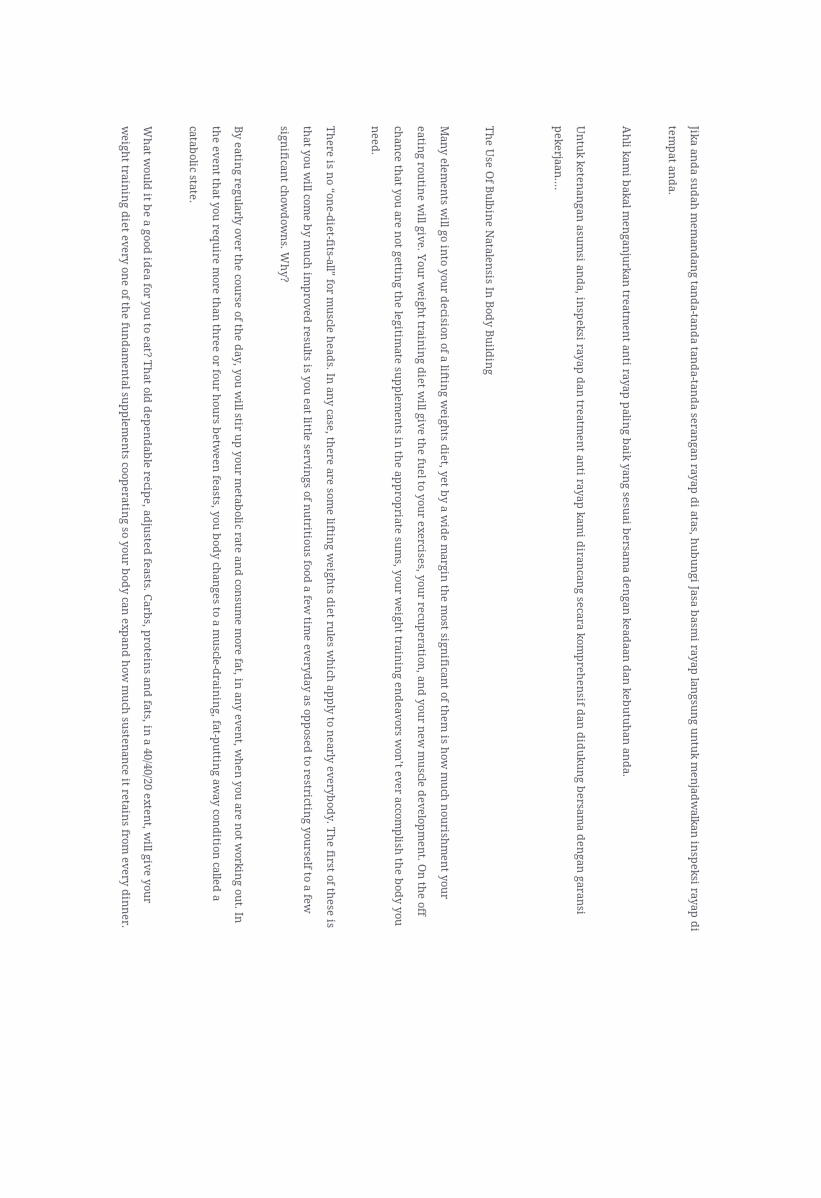Jika anda sudah memandang tanda-tanda tanda-tanda serangan rayap di atas, hubungi Jasa basmi rayap langsung untuk menjadwalkan inspeksi rayap di tempat anda.

Ahli kami bakal menganjurkan treatment anti rayap paling baik yang sesuai bersama dengan keadaan dan kebutuhan anda.

Untuk ketenangan asumsi anda, inspeksi rayap dan treatment anti rayap kami dirancang secara komprehensif dan didukung bersama dengan garansi pekerjaan.…


The Use Of Bulbine Natalensis In Body Building

Many elements will go into your decision of a lifting weights diet, yet by a wide margin the most significant of them is how much nourishment your eating routine will give. Your weight training diet will give the fuel to your exercises, your recuperation, and your new muscle development. On the off chance that you are not getting the legitimate supplements in the appropriate sums, your weight training endeavors won’t ever accomplish the body you need.

There is no “one-diet-fits-all” for muscle heads. In any case, there are some lifting weights diet rules which apply to nearly everybody. The first of these is that you will come by much improved results is you eat little servings of nutritious food a few time everyday as opposed to restricting yourself to a few significant chowdowns. Why?

By eating regularly over the course of the day, you will stir up your metabolic rate and consume more fat, in any event, when you are not working out. In the event that you require more than three or four hours between feasts, you body changes to a muscle-draining, fat-putting away condition called a catabolic state.

What would it be a good idea for you to eat? That old dependable recipe, adjusted feasts. Carbs, proteins and fats, in a 40/40/20 extent, will give your weight training diet every one of the fundamental supplements cooperating so your body can expand how much sustenance it retains from every dinner.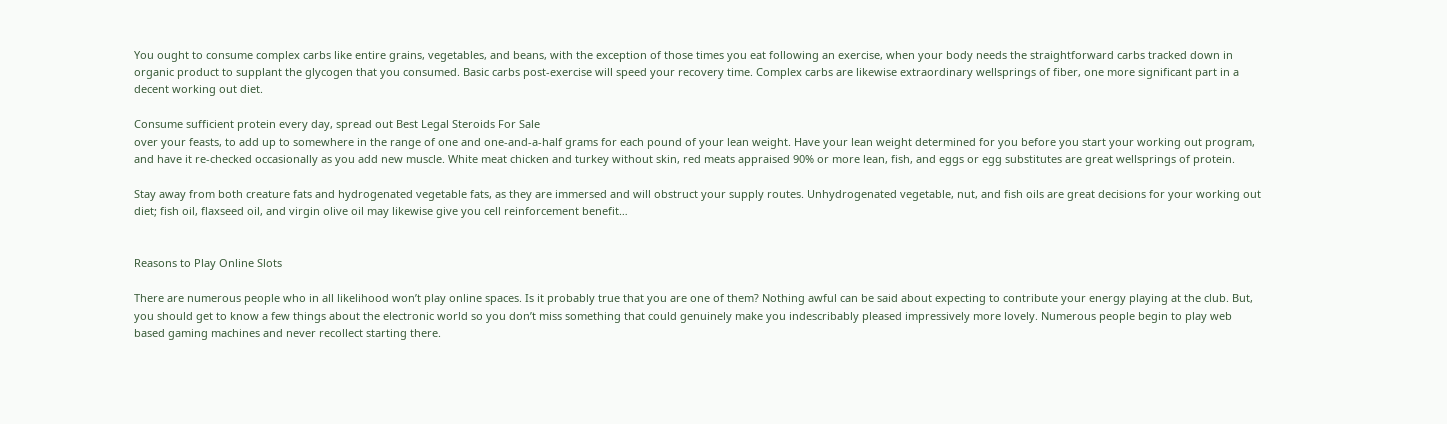You ought to consume complex carbs like entire grains, vegetables, and beans, with the exception of those times you eat following an exercise, when your body needs the straightforward carbs tracked down in organic product to supplant the glycogen that you consumed. Basic carbs post-exercise will speed your recovery time. Complex carbs are likewise extraordinary wellsprings of fiber, one more significant part in a decent working out diet.

Consume sufficient protein every day, spread out Best Legal Steroids For Sale
over your feasts, to add up to somewhere in the range of one and one-and-a-half grams for each pound of your lean weight. Have your lean weight determined for you before you start your working out program, and have it re-checked occasionally as you add new muscle. White meat chicken and turkey without skin, red meats appraised 90% or more lean, fish, and eggs or egg substitutes are great wellsprings of protein.

Stay away from both creature fats and hydrogenated vegetable fats, as they are immersed and will obstruct your supply routes. Unhydrogenated vegetable, nut, and fish oils are great decisions for your working out diet; fish oil, flaxseed oil, and virgin olive oil may likewise give you cell reinforcement benefit…


Reasons to Play Online Slots

There are numerous people who in all likelihood won’t play online spaces. Is it probably true that you are one of them? Nothing awful can be said about expecting to contribute your energy playing at the club. But, you should get to know a few things about the electronic world so you don’t miss something that could genuinely make you indescribably pleased impressively more lovely. Numerous people begin to play web based gaming machines and never recollect starting there.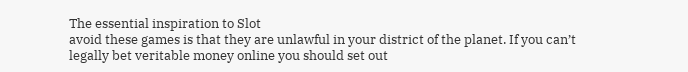The essential inspiration to Slot
avoid these games is that they are unlawful in your district of the planet. If you can’t legally bet veritable money online you should set out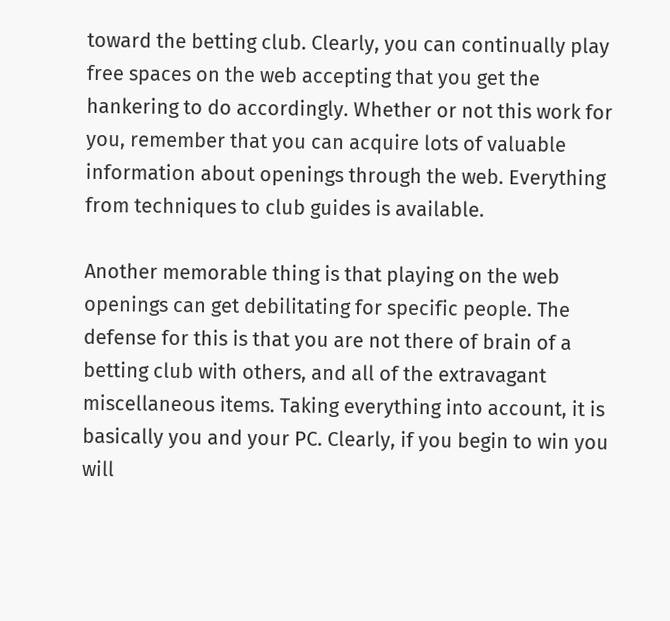toward the betting club. Clearly, you can continually play free spaces on the web accepting that you get the hankering to do accordingly. Whether or not this work for you, remember that you can acquire lots of valuable information about openings through the web. Everything from techniques to club guides is available.

Another memorable thing is that playing on the web openings can get debilitating for specific people. The defense for this is that you are not there of brain of a betting club with others, and all of the extravagant miscellaneous items. Taking everything into account, it is basically you and your PC. Clearly, if you begin to win you will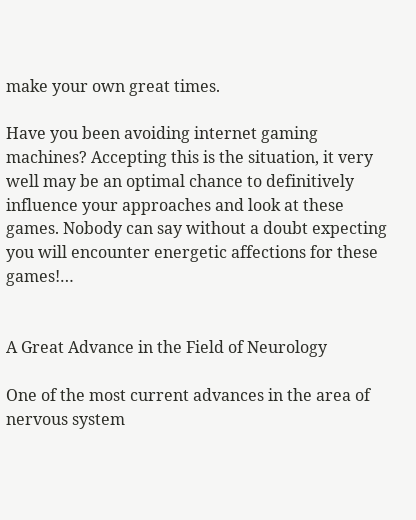make your own great times.

Have you been avoiding internet gaming machines? Accepting this is the situation, it very well may be an optimal chance to definitively influence your approaches and look at these games. Nobody can say without a doubt expecting you will encounter energetic affections for these games!…


A Great Advance in the Field of Neurology

One of the most current advances in the area of nervous system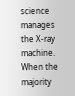science manages the X-ray machine. When the majority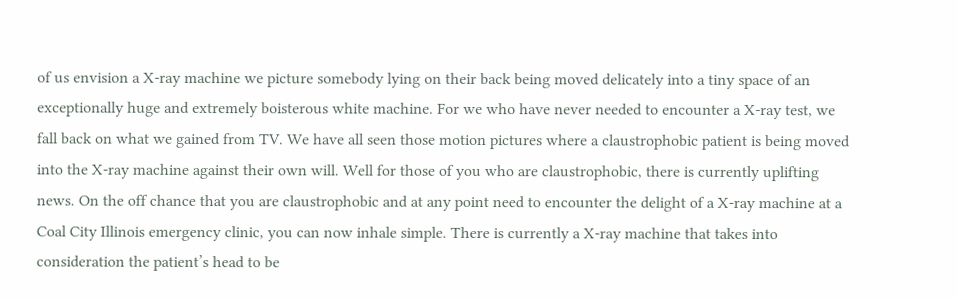of us envision a X-ray machine we picture somebody lying on their back being moved delicately into a tiny space of an exceptionally huge and extremely boisterous white machine. For we who have never needed to encounter a X-ray test, we fall back on what we gained from TV. We have all seen those motion pictures where a claustrophobic patient is being moved into the X-ray machine against their own will. Well for those of you who are claustrophobic, there is currently uplifting news. On the off chance that you are claustrophobic and at any point need to encounter the delight of a X-ray machine at a Coal City Illinois emergency clinic, you can now inhale simple. There is currently a X-ray machine that takes into consideration the patient’s head to be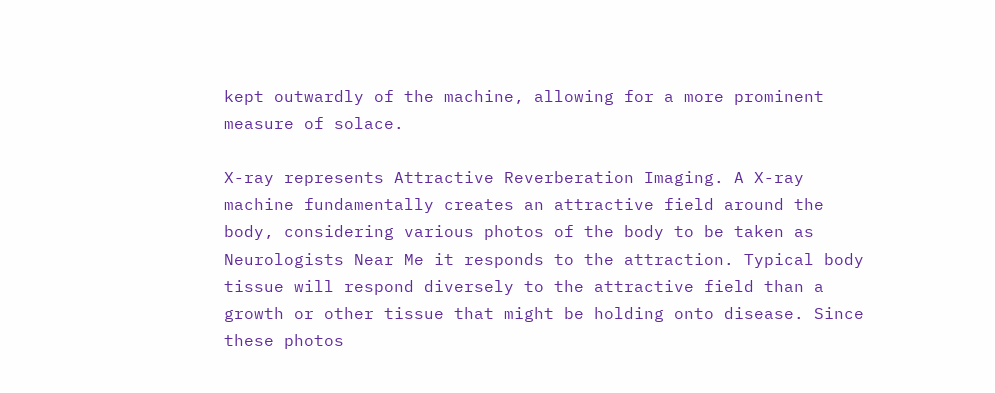kept outwardly of the machine, allowing for a more prominent measure of solace.

X-ray represents Attractive Reverberation Imaging. A X-ray machine fundamentally creates an attractive field around the body, considering various photos of the body to be taken as Neurologists Near Me it responds to the attraction. Typical body tissue will respond diversely to the attractive field than a growth or other tissue that might be holding onto disease. Since these photos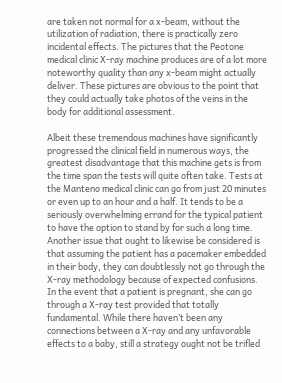are taken not normal for a x-beam, without the utilization of radiation, there is practically zero incidental effects. The pictures that the Peotone medical clinic X-ray machine produces are of a lot more noteworthy quality than any x-beam might actually deliver. These pictures are obvious to the point that they could actually take photos of the veins in the body for additional assessment.

Albeit these tremendous machines have significantly progressed the clinical field in numerous ways, the greatest disadvantage that this machine gets is from the time span the tests will quite often take. Tests at the Manteno medical clinic can go from just 20 minutes or even up to an hour and a half. It tends to be a seriously overwhelming errand for the typical patient to have the option to stand by for such a long time. Another issue that ought to likewise be considered is that assuming the patient has a pacemaker embedded in their body, they can doubtlessly not go through the X-ray methodology because of expected confusions. In the event that a patient is pregnant, she can go through a X-ray test provided that totally fundamental. While there haven’t been any connections between a X-ray and any unfavorable effects to a baby, still a strategy ought not be trifled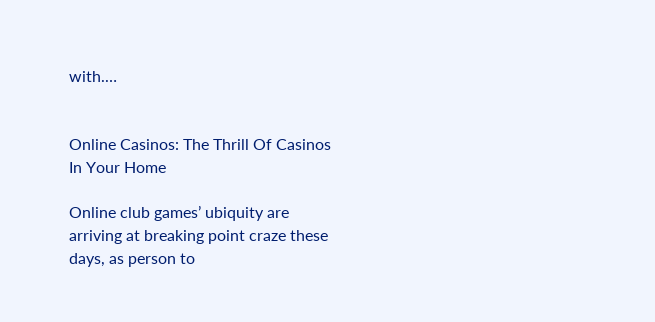with.…


Online Casinos: The Thrill Of Casinos In Your Home

Online club games’ ubiquity are arriving at breaking point craze these days, as person to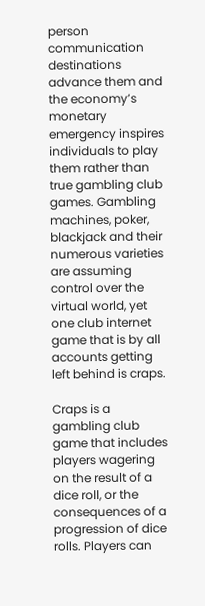person communication destinations advance them and the economy’s monetary emergency inspires individuals to play them rather than true gambling club games. Gambling machines, poker, blackjack and their numerous varieties are assuming control over the virtual world, yet one club internet game that is by all accounts getting left behind is craps.

Craps is a gambling club game that includes players wagering on the result of a dice roll, or the consequences of a progression of dice rolls. Players can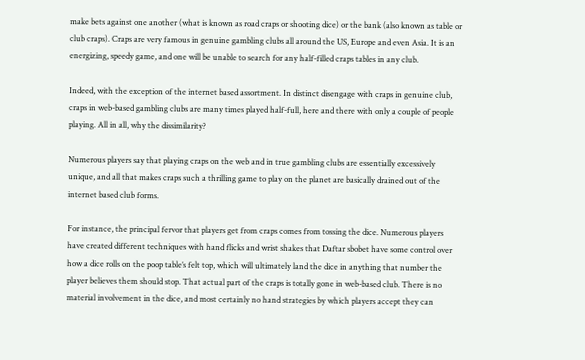make bets against one another (what is known as road craps or shooting dice) or the bank (also known as table or club craps). Craps are very famous in genuine gambling clubs all around the US, Europe and even Asia. It is an energizing, speedy game, and one will be unable to search for any half-filled craps tables in any club.

Indeed, with the exception of the internet based assortment. In distinct disengage with craps in genuine club, craps in web-based gambling clubs are many times played half-full, here and there with only a couple of people playing. All in all, why the dissimilarity?

Numerous players say that playing craps on the web and in true gambling clubs are essentially excessively unique, and all that makes craps such a thrilling game to play on the planet are basically drained out of the internet based club forms.

For instance, the principal fervor that players get from craps comes from tossing the dice. Numerous players have created different techniques with hand flicks and wrist shakes that Daftar sbobet have some control over how a dice rolls on the poop table’s felt top, which will ultimately land the dice in anything that number the player believes them should stop. That actual part of the craps is totally gone in web-based club. There is no material involvement in the dice, and most certainly no hand strategies by which players accept they can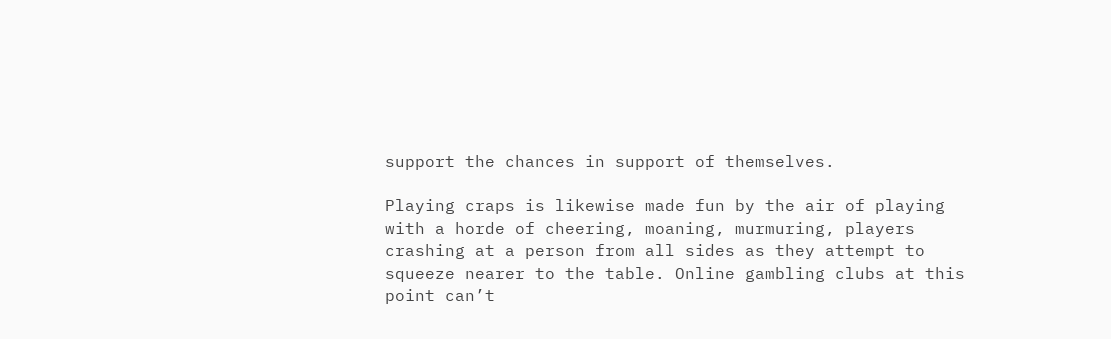support the chances in support of themselves.

Playing craps is likewise made fun by the air of playing with a horde of cheering, moaning, murmuring, players crashing at a person from all sides as they attempt to squeeze nearer to the table. Online gambling clubs at this point can’t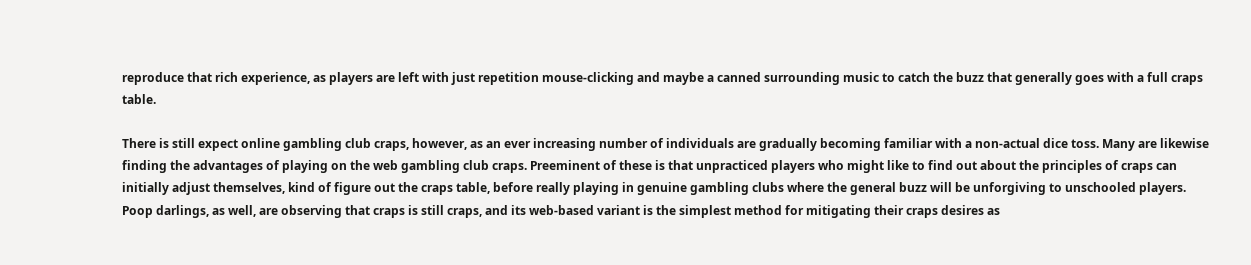reproduce that rich experience, as players are left with just repetition mouse-clicking and maybe a canned surrounding music to catch the buzz that generally goes with a full craps table.

There is still expect online gambling club craps, however, as an ever increasing number of individuals are gradually becoming familiar with a non-actual dice toss. Many are likewise finding the advantages of playing on the web gambling club craps. Preeminent of these is that unpracticed players who might like to find out about the principles of craps can initially adjust themselves, kind of figure out the craps table, before really playing in genuine gambling clubs where the general buzz will be unforgiving to unschooled players. Poop darlings, as well, are observing that craps is still craps, and its web-based variant is the simplest method for mitigating their craps desires as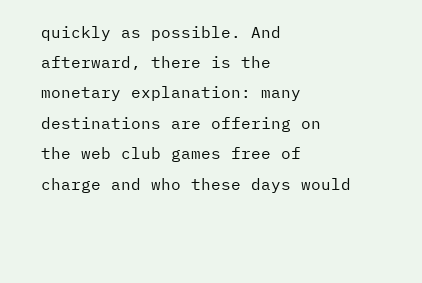quickly as possible. And afterward, there is the monetary explanation: many destinations are offering on the web club games free of charge and who these days would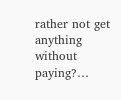rather not get anything without paying?…